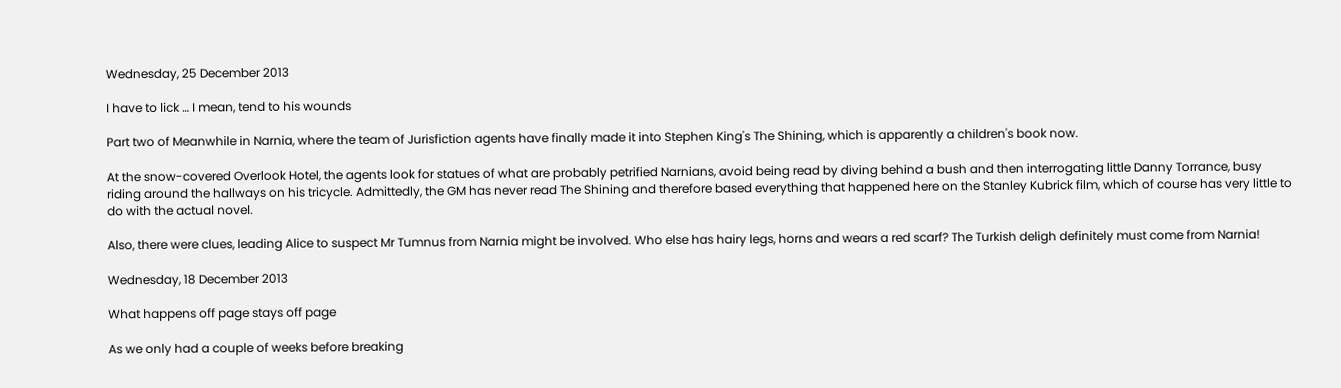Wednesday, 25 December 2013

I have to lick … I mean, tend to his wounds

Part two of Meanwhile in Narnia, where the team of Jurisfiction agents have finally made it into Stephen King's The Shining, which is apparently a children's book now.

At the snow-covered Overlook Hotel, the agents look for statues of what are probably petrified Narnians, avoid being read by diving behind a bush and then interrogating little Danny Torrance, busy riding around the hallways on his tricycle. Admittedly, the GM has never read The Shining and therefore based everything that happened here on the Stanley Kubrick film, which of course has very little to do with the actual novel.

Also, there were clues, leading Alice to suspect Mr Tumnus from Narnia might be involved. Who else has hairy legs, horns and wears a red scarf? The Turkish deligh definitely must come from Narnia!

Wednesday, 18 December 2013

What happens off page stays off page

As we only had a couple of weeks before breaking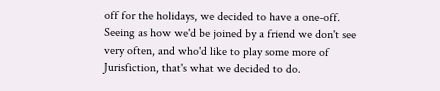off for the holidays, we decided to have a one-off. Seeing as how we'd be joined by a friend we don't see very often, and who'd like to play some more of Jurisfiction, that's what we decided to do.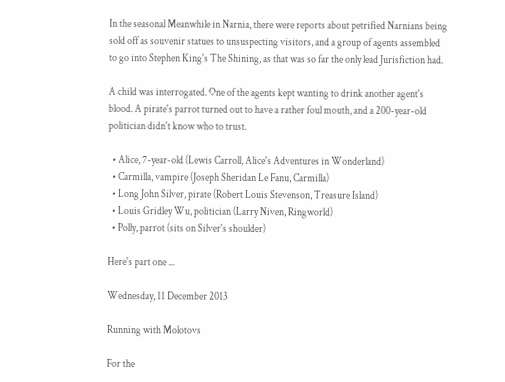In the seasonal Meanwhile in Narnia, there were reports about petrified Narnians being sold off as souvenir statues to unsuspecting visitors, and a group of agents assembled to go into Stephen King's The Shining, as that was so far the only lead Jurisfiction had.

A child was interrogated. One of the agents kept wanting to drink another agent's blood. A pirate's parrot turned out to have a rather foul mouth, and a 200-year-old politician didn't know who to trust.

  • Alice, 7-year-old (Lewis Carroll, Alice's Adventures in Wonderland)
  • Carmilla, vampire (Joseph Sheridan Le Fanu, Carmilla)
  • Long John Silver, pirate (Robert Louis Stevenson, Treasure Island)
  • Louis Gridley Wu, politician (Larry Niven, Ringworld)
  • Polly, parrot (sits on Silver's shoulder)

Here's part one ...

Wednesday, 11 December 2013

Running with Molotovs

For the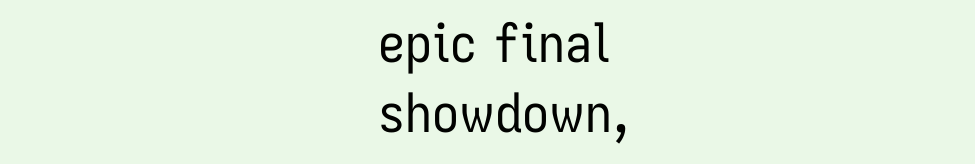epic final showdown,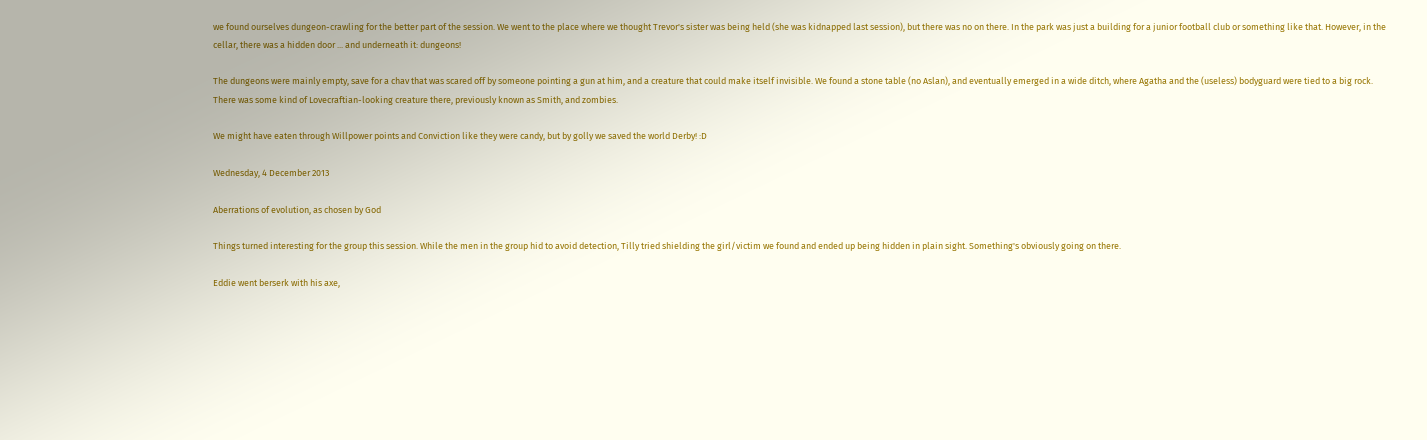we found ourselves dungeon-crawling for the better part of the session. We went to the place where we thought Trevor's sister was being held (she was kidnapped last session), but there was no on there. In the park was just a building for a junior football club or something like that. However, in the cellar, there was a hidden door ... and underneath it: dungeons!

The dungeons were mainly empty, save for a chav that was scared off by someone pointing a gun at him, and a creature that could make itself invisible. We found a stone table (no Aslan), and eventually emerged in a wide ditch, where Agatha and the (useless) bodyguard were tied to a big rock. There was some kind of Lovecraftian-looking creature there, previously known as Smith, and zombies.

We might have eaten through Willpower points and Conviction like they were candy, but by golly we saved the world Derby! :D

Wednesday, 4 December 2013

Aberrations of evolution, as chosen by God

Things turned interesting for the group this session. While the men in the group hid to avoid detection, Tilly tried shielding the girl/victim we found and ended up being hidden in plain sight. Something's obviously going on there.

Eddie went berserk with his axe,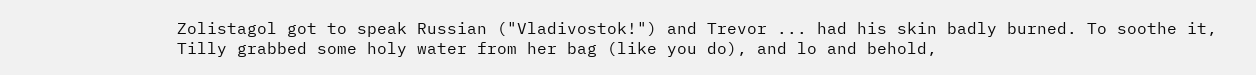Zolistagol got to speak Russian ("Vladivostok!") and Trevor ... had his skin badly burned. To soothe it, Tilly grabbed some holy water from her bag (like you do), and lo and behold,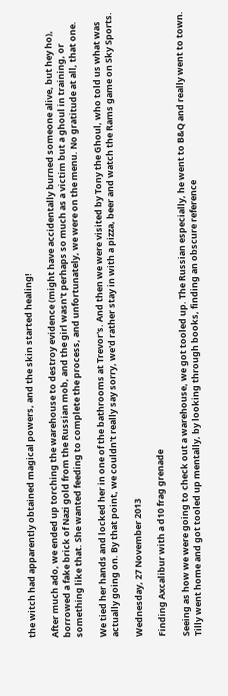the witch had apparently obtained magical powers, and the skin started healing!

After much ado, we ended up torching the warehouse to destroy evidence (might have accidentally burned someone alive, but hey ho), borrowed a fake brick of Nazi gold from the Russian mob, and the girl wasn't perhaps so much as a victim but a ghoul in training, or something like that. She wanted feeding to complete the process, and unfortunately, we were on the menu. No gratitude at all, that one.

We tied her hands and locked her in one of the bathrooms at Trevor's. And then we were visited by Tony the Ghoul, who told us what was actually going on. By that point, we couldn't really say sorry, we'd rather stay in with a pizza, beer and watch the Rams game on Sky Sports.

Wednesday, 27 November 2013

Finding Axcalibur with a d10 frag grenade

Seeing as how we were going to check out a warehouse, we got tooled up. The Russian especially, he went to B&Q and really went to town. Tilly went home and got tooled up mentally, by looking through books, finding an obscure reference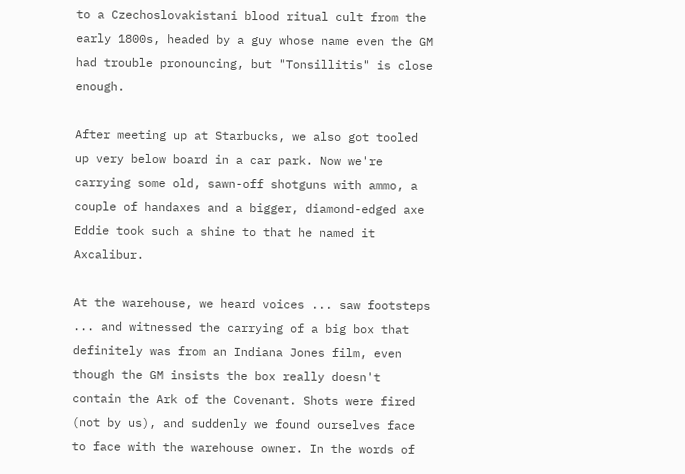to a Czechoslovakistani blood ritual cult from the early 1800s, headed by a guy whose name even the GM had trouble pronouncing, but "Tonsillitis" is close enough.

After meeting up at Starbucks, we also got tooled up very below board in a car park. Now we're carrying some old, sawn-off shotguns with ammo, a couple of handaxes and a bigger, diamond-edged axe Eddie took such a shine to that he named it Axcalibur.

At the warehouse, we heard voices ... saw footsteps ... and witnessed the carrying of a big box that definitely was from an Indiana Jones film, even though the GM insists the box really doesn't contain the Ark of the Covenant. Shots were fired (not by us), and suddenly we found ourselves face to face with the warehouse owner. In the words of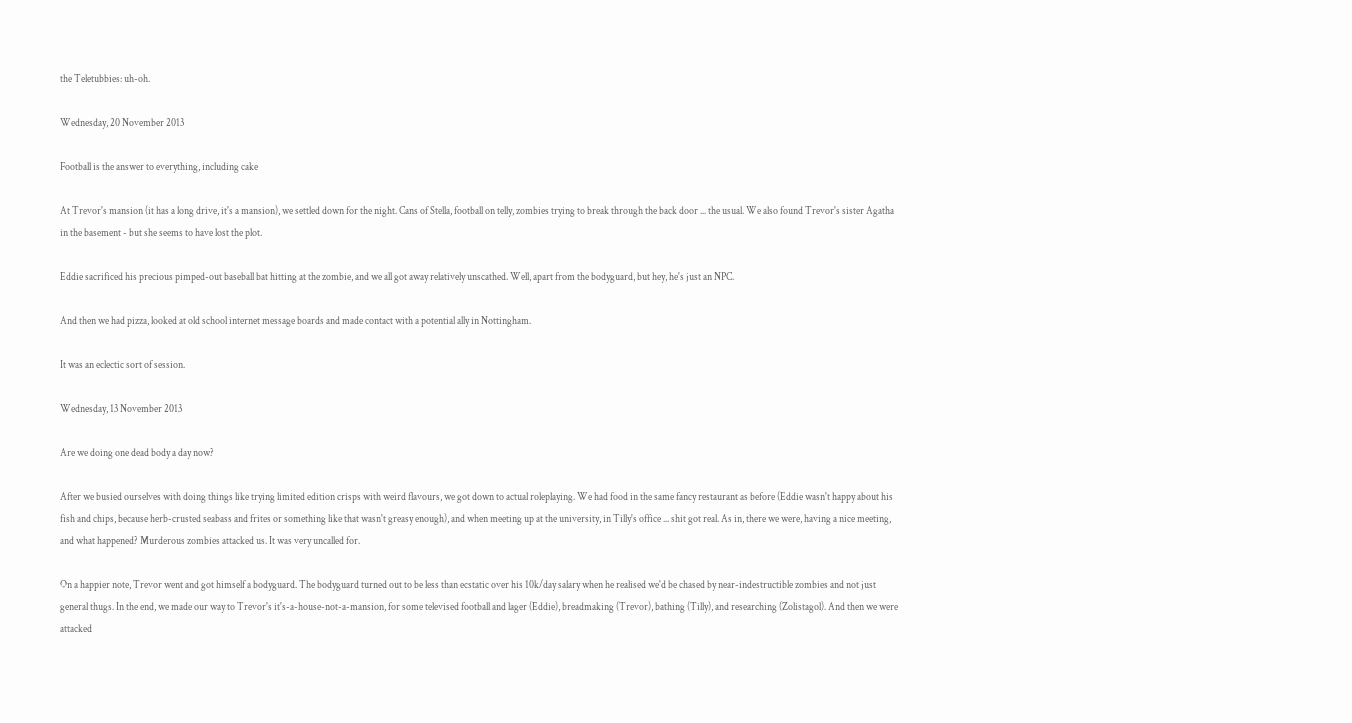the Teletubbies: uh-oh.

Wednesday, 20 November 2013

Football is the answer to everything, including cake

At Trevor's mansion (it has a long drive, it's a mansion), we settled down for the night. Cans of Stella, football on telly, zombies trying to break through the back door ... the usual. We also found Trevor's sister Agatha in the basement - but she seems to have lost the plot.

Eddie sacrificed his precious pimped-out baseball bat hitting at the zombie, and we all got away relatively unscathed. Well, apart from the bodyguard, but hey, he's just an NPC.

And then we had pizza, looked at old school internet message boards and made contact with a potential ally in Nottingham.

It was an eclectic sort of session.

Wednesday, 13 November 2013

Are we doing one dead body a day now?

After we busied ourselves with doing things like trying limited edition crisps with weird flavours, we got down to actual roleplaying. We had food in the same fancy restaurant as before (Eddie wasn't happy about his fish and chips, because herb-crusted seabass and frites or something like that wasn't greasy enough), and when meeting up at the university, in Tilly's office ... shit got real. As in, there we were, having a nice meeting, and what happened? Murderous zombies attacked us. It was very uncalled for.

On a happier note, Trevor went and got himself a bodyguard. The bodyguard turned out to be less than ecstatic over his 10k/day salary when he realised we'd be chased by near-indestructible zombies and not just general thugs. In the end, we made our way to Trevor's it's-a-house-not-a-mansion, for some televised football and lager (Eddie), breadmaking (Trevor), bathing (Tilly), and researching (Zolistagol). And then we were attacked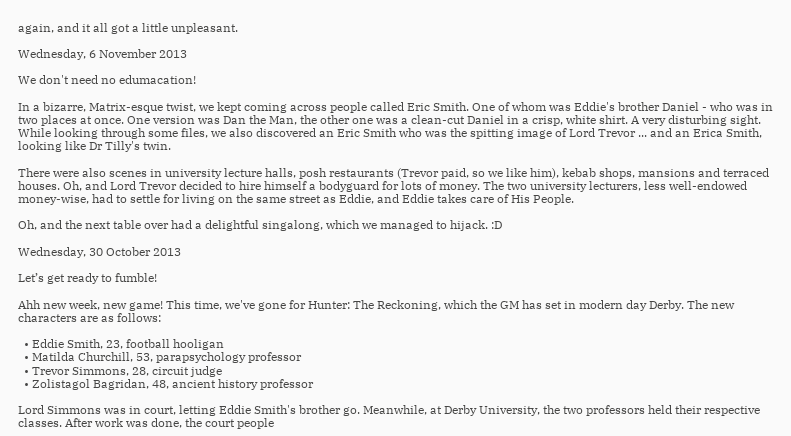again, and it all got a little unpleasant.

Wednesday, 6 November 2013

We don't need no edumacation!

In a bizarre, Matrix-esque twist, we kept coming across people called Eric Smith. One of whom was Eddie's brother Daniel - who was in two places at once. One version was Dan the Man, the other one was a clean-cut Daniel in a crisp, white shirt. A very disturbing sight. While looking through some files, we also discovered an Eric Smith who was the spitting image of Lord Trevor ... and an Erica Smith, looking like Dr Tilly's twin.

There were also scenes in university lecture halls, posh restaurants (Trevor paid, so we like him), kebab shops, mansions and terraced houses. Oh, and Lord Trevor decided to hire himself a bodyguard for lots of money. The two university lecturers, less well-endowed money-wise, had to settle for living on the same street as Eddie, and Eddie takes care of His People.

Oh, and the next table over had a delightful singalong, which we managed to hijack. :D

Wednesday, 30 October 2013

Let’s get ready to fumble!

Ahh new week, new game! This time, we've gone for Hunter: The Reckoning, which the GM has set in modern day Derby. The new characters are as follows:

  • Eddie Smith, 23, football hooligan
  • Matilda Churchill, 53, parapsychology professor
  • Trevor Simmons, 28, circuit judge
  • Zolistagol Bagridan, 48, ancient history professor

Lord Simmons was in court, letting Eddie Smith's brother go. Meanwhile, at Derby University, the two professors held their respective classes. After work was done, the court people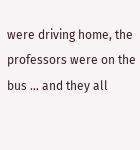were driving home, the professors were on the bus ... and they all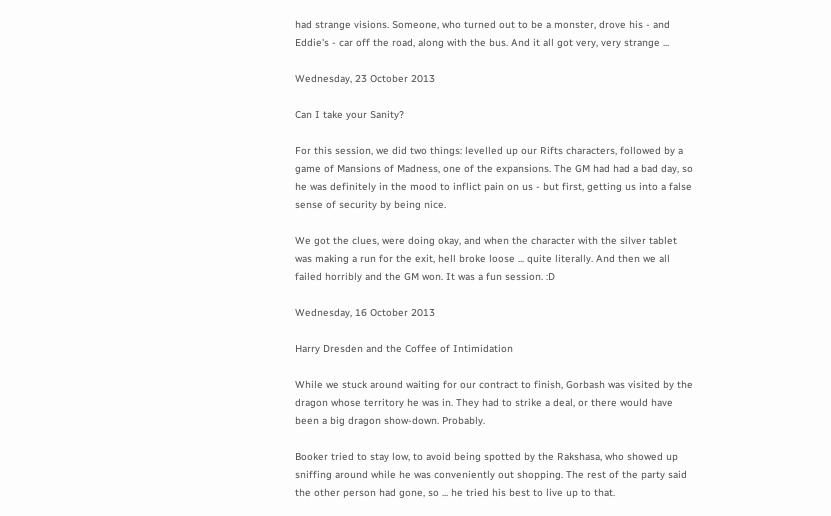had strange visions. Someone, who turned out to be a monster, drove his - and Eddie's - car off the road, along with the bus. And it all got very, very strange ...

Wednesday, 23 October 2013

Can I take your Sanity?

For this session, we did two things: levelled up our Rifts characters, followed by a game of Mansions of Madness, one of the expansions. The GM had had a bad day, so he was definitely in the mood to inflict pain on us - but first, getting us into a false sense of security by being nice.

We got the clues, were doing okay, and when the character with the silver tablet was making a run for the exit, hell broke loose ... quite literally. And then we all failed horribly and the GM won. It was a fun session. :D

Wednesday, 16 October 2013

Harry Dresden and the Coffee of Intimidation

While we stuck around waiting for our contract to finish, Gorbash was visited by the dragon whose territory he was in. They had to strike a deal, or there would have been a big dragon show-down. Probably.

Booker tried to stay low, to avoid being spotted by the Rakshasa, who showed up sniffing around while he was conveniently out shopping. The rest of the party said the other person had gone, so ... he tried his best to live up to that.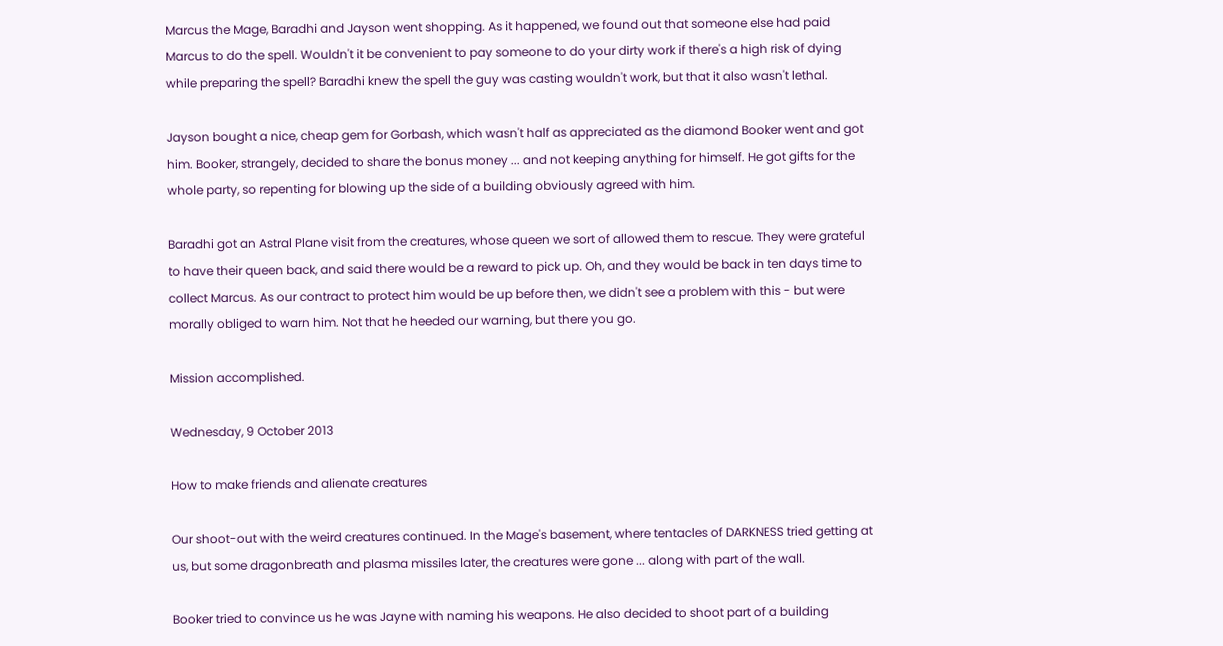Marcus the Mage, Baradhi and Jayson went shopping. As it happened, we found out that someone else had paid Marcus to do the spell. Wouldn't it be convenient to pay someone to do your dirty work if there's a high risk of dying while preparing the spell? Baradhi knew the spell the guy was casting wouldn't work, but that it also wasn't lethal.

Jayson bought a nice, cheap gem for Gorbash, which wasn't half as appreciated as the diamond Booker went and got him. Booker, strangely, decided to share the bonus money ... and not keeping anything for himself. He got gifts for the whole party, so repenting for blowing up the side of a building obviously agreed with him.

Baradhi got an Astral Plane visit from the creatures, whose queen we sort of allowed them to rescue. They were grateful to have their queen back, and said there would be a reward to pick up. Oh, and they would be back in ten days time to collect Marcus. As our contract to protect him would be up before then, we didn't see a problem with this - but were morally obliged to warn him. Not that he heeded our warning, but there you go.

Mission accomplished.

Wednesday, 9 October 2013

How to make friends and alienate creatures

Our shoot-out with the weird creatures continued. In the Mage's basement, where tentacles of DARKNESS tried getting at us, but some dragonbreath and plasma missiles later, the creatures were gone ... along with part of the wall.

Booker tried to convince us he was Jayne with naming his weapons. He also decided to shoot part of a building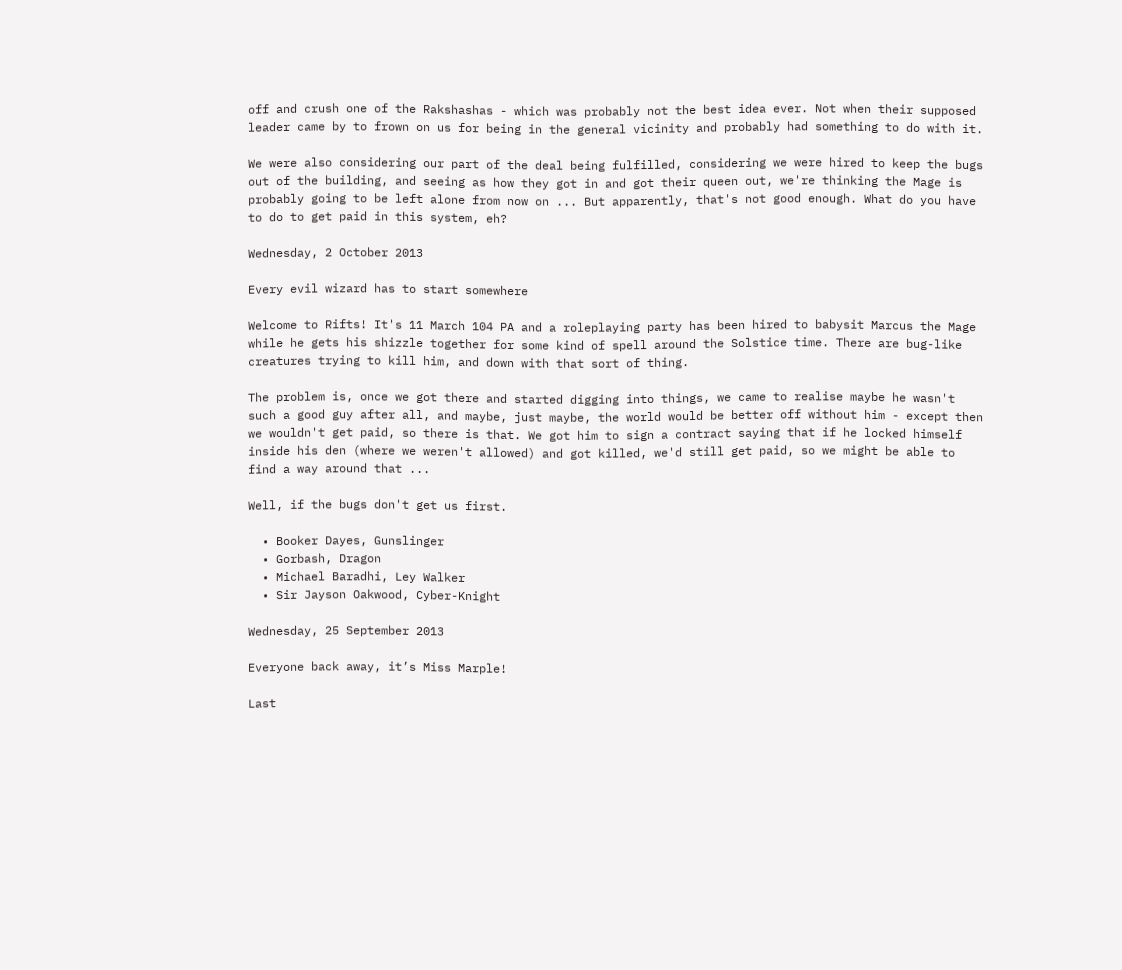off and crush one of the Rakshashas - which was probably not the best idea ever. Not when their supposed leader came by to frown on us for being in the general vicinity and probably had something to do with it.

We were also considering our part of the deal being fulfilled, considering we were hired to keep the bugs out of the building, and seeing as how they got in and got their queen out, we're thinking the Mage is probably going to be left alone from now on ... But apparently, that's not good enough. What do you have to do to get paid in this system, eh?

Wednesday, 2 October 2013

Every evil wizard has to start somewhere

Welcome to Rifts! It's 11 March 104 PA and a roleplaying party has been hired to babysit Marcus the Mage while he gets his shizzle together for some kind of spell around the Solstice time. There are bug-like creatures trying to kill him, and down with that sort of thing.

The problem is, once we got there and started digging into things, we came to realise maybe he wasn't such a good guy after all, and maybe, just maybe, the world would be better off without him - except then we wouldn't get paid, so there is that. We got him to sign a contract saying that if he locked himself inside his den (where we weren't allowed) and got killed, we'd still get paid, so we might be able to find a way around that ...

Well, if the bugs don't get us first.

  • Booker Dayes, Gunslinger
  • Gorbash, Dragon
  • Michael Baradhi, Ley Walker
  • Sir Jayson Oakwood, Cyber-Knight

Wednesday, 25 September 2013

Everyone back away, it’s Miss Marple!

Last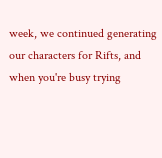week, we continued generating our characters for Rifts, and when you're busy trying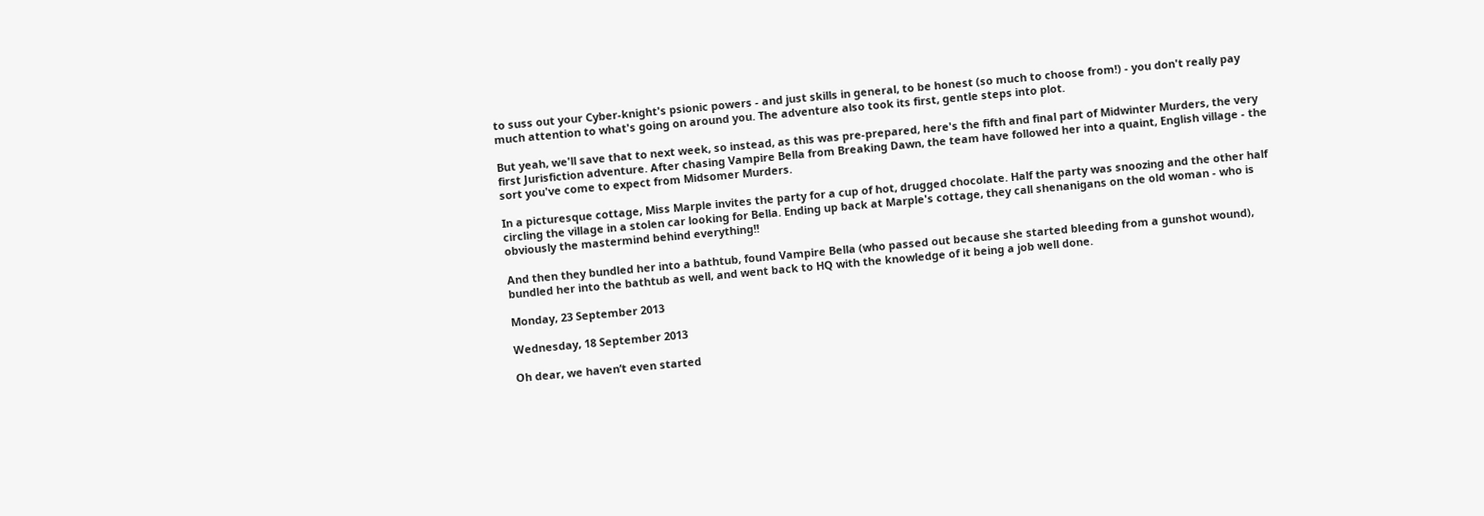to suss out your Cyber-knight's psionic powers - and just skills in general, to be honest (so much to choose from!) - you don't really pay much attention to what's going on around you. The adventure also took its first, gentle steps into plot.

But yeah, we'll save that to next week, so instead, as this was pre-prepared, here's the fifth and final part of Midwinter Murders, the very first Jurisfiction adventure. After chasing Vampire Bella from Breaking Dawn, the team have followed her into a quaint, English village - the sort you've come to expect from Midsomer Murders.

In a picturesque cottage, Miss Marple invites the party for a cup of hot, drugged chocolate. Half the party was snoozing and the other half circling the village in a stolen car looking for Bella. Ending up back at Marple's cottage, they call shenanigans on the old woman - who is obviously the mastermind behind everything!!

And then they bundled her into a bathtub, found Vampire Bella (who passed out because she started bleeding from a gunshot wound), bundled her into the bathtub as well, and went back to HQ with the knowledge of it being a job well done.

Monday, 23 September 2013

Wednesday, 18 September 2013

Oh dear, we haven’t even started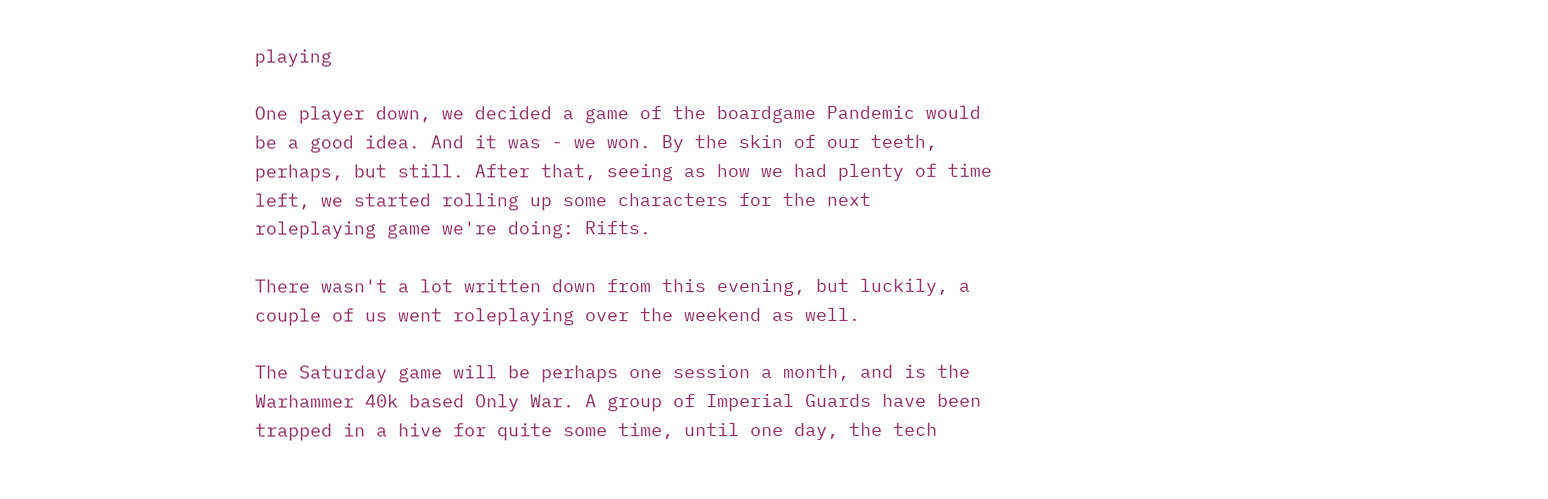playing

One player down, we decided a game of the boardgame Pandemic would be a good idea. And it was - we won. By the skin of our teeth, perhaps, but still. After that, seeing as how we had plenty of time left, we started rolling up some characters for the next roleplaying game we're doing: Rifts.

There wasn't a lot written down from this evening, but luckily, a couple of us went roleplaying over the weekend as well.

The Saturday game will be perhaps one session a month, and is the Warhammer 40k based Only War. A group of Imperial Guards have been trapped in a hive for quite some time, until one day, the tech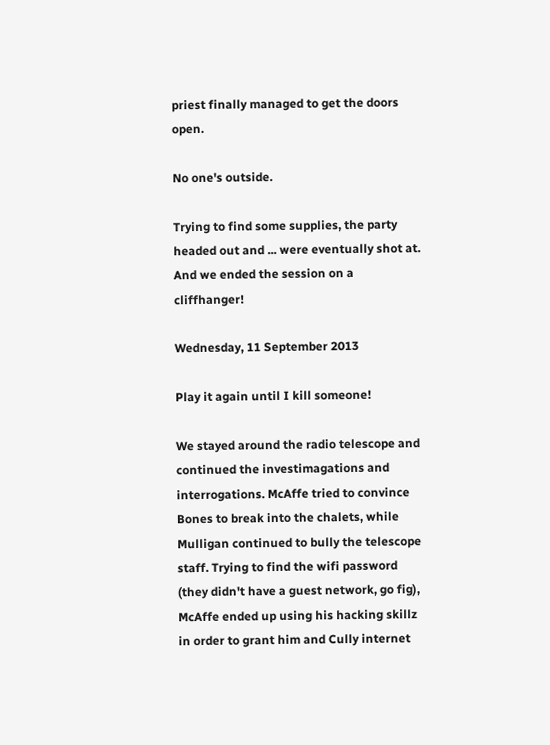priest finally managed to get the doors open.

No one's outside.

Trying to find some supplies, the party headed out and ... were eventually shot at. And we ended the session on a cliffhanger!

Wednesday, 11 September 2013

Play it again until I kill someone!

We stayed around the radio telescope and continued the investimagations and interrogations. McAffe tried to convince Bones to break into the chalets, while Mulligan continued to bully the telescope staff. Trying to find the wifi password (they didn't have a guest network, go fig), McAffe ended up using his hacking skillz in order to grant him and Cully internet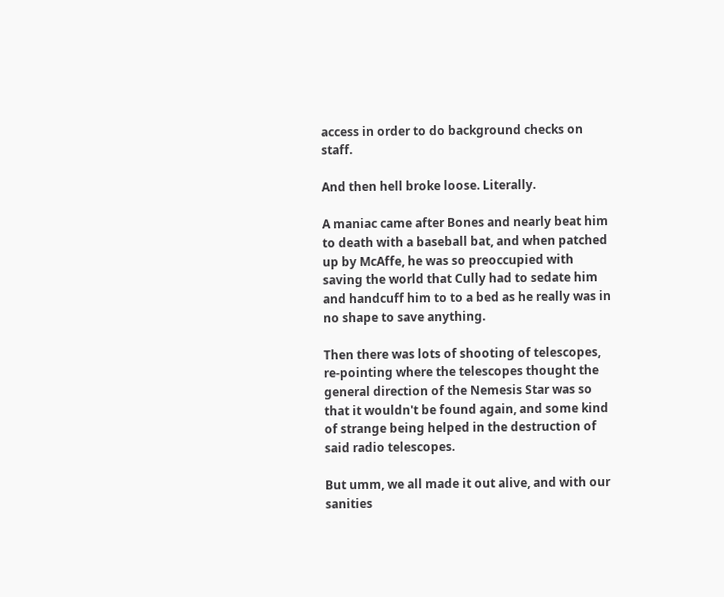access in order to do background checks on staff.

And then hell broke loose. Literally.

A maniac came after Bones and nearly beat him to death with a baseball bat, and when patched up by McAffe, he was so preoccupied with saving the world that Cully had to sedate him and handcuff him to to a bed as he really was in no shape to save anything.

Then there was lots of shooting of telescopes, re-pointing where the telescopes thought the general direction of the Nemesis Star was so that it wouldn't be found again, and some kind of strange being helped in the destruction of said radio telescopes.

But umm, we all made it out alive, and with our sanities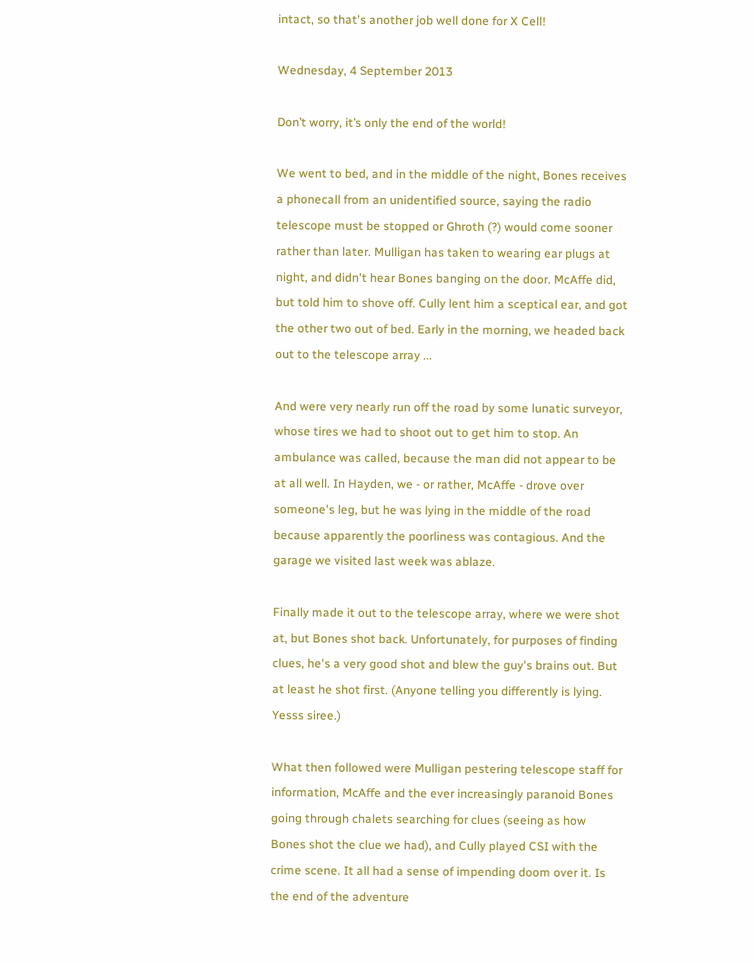intact, so that's another job well done for X Cell!

Wednesday, 4 September 2013

Don’t worry, it’s only the end of the world!

We went to bed, and in the middle of the night, Bones receives a phonecall from an unidentified source, saying the radio telescope must be stopped or Ghroth (?) would come sooner rather than later. Mulligan has taken to wearing ear plugs at night, and didn't hear Bones banging on the door. McAffe did, but told him to shove off. Cully lent him a sceptical ear, and got the other two out of bed. Early in the morning, we headed back out to the telescope array ...

And were very nearly run off the road by some lunatic surveyor, whose tires we had to shoot out to get him to stop. An ambulance was called, because the man did not appear to be at all well. In Hayden, we - or rather, McAffe - drove over someone's leg, but he was lying in the middle of the road because apparently the poorliness was contagious. And the garage we visited last week was ablaze.

Finally made it out to the telescope array, where we were shot at, but Bones shot back. Unfortunately, for purposes of finding clues, he's a very good shot and blew the guy's brains out. But at least he shot first. (Anyone telling you differently is lying. Yesss siree.)

What then followed were Mulligan pestering telescope staff for information, McAffe and the ever increasingly paranoid Bones going through chalets searching for clues (seeing as how Bones shot the clue we had), and Cully played CSI with the crime scene. It all had a sense of impending doom over it. Is the end of the adventure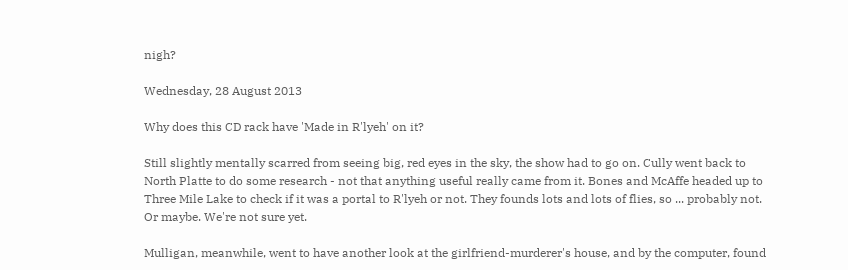nigh?

Wednesday, 28 August 2013

Why does this CD rack have 'Made in R'lyeh' on it?

Still slightly mentally scarred from seeing big, red eyes in the sky, the show had to go on. Cully went back to North Platte to do some research - not that anything useful really came from it. Bones and McAffe headed up to Three Mile Lake to check if it was a portal to R'lyeh or not. They founds lots and lots of flies, so ... probably not. Or maybe. We're not sure yet.

Mulligan, meanwhile, went to have another look at the girlfriend-murderer's house, and by the computer, found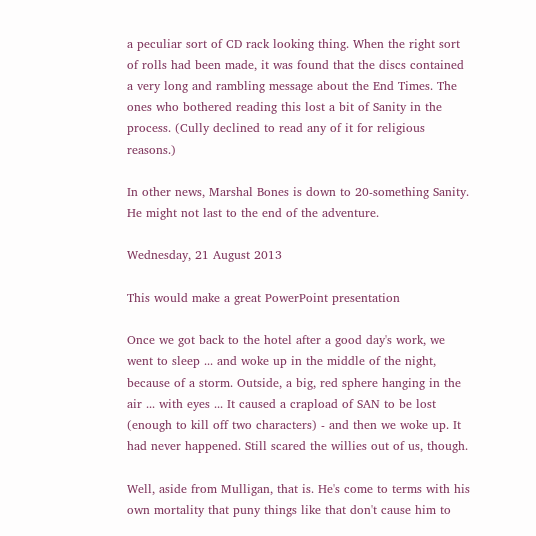a peculiar sort of CD rack looking thing. When the right sort of rolls had been made, it was found that the discs contained a very long and rambling message about the End Times. The ones who bothered reading this lost a bit of Sanity in the process. (Cully declined to read any of it for religious reasons.)

In other news, Marshal Bones is down to 20-something Sanity. He might not last to the end of the adventure.

Wednesday, 21 August 2013

This would make a great PowerPoint presentation

Once we got back to the hotel after a good day's work, we went to sleep ... and woke up in the middle of the night, because of a storm. Outside, a big, red sphere hanging in the air ... with eyes ... It caused a crapload of SAN to be lost (enough to kill off two characters) - and then we woke up. It had never happened. Still scared the willies out of us, though.

Well, aside from Mulligan, that is. He's come to terms with his own mortality that puny things like that don't cause him to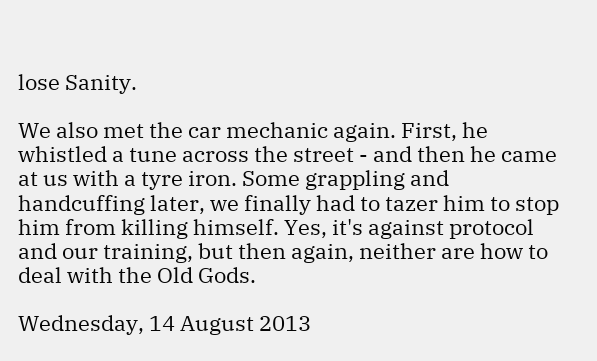lose Sanity.

We also met the car mechanic again. First, he whistled a tune across the street - and then he came at us with a tyre iron. Some grappling and handcuffing later, we finally had to tazer him to stop him from killing himself. Yes, it's against protocol and our training, but then again, neither are how to deal with the Old Gods.

Wednesday, 14 August 2013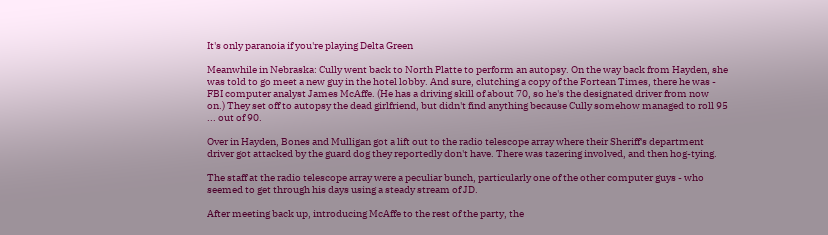It's only paranoia if you're playing Delta Green

Meanwhile in Nebraska: Cully went back to North Platte to perform an autopsy. On the way back from Hayden, she was told to go meet a new guy in the hotel lobby. And sure, clutching a copy of the Fortean Times, there he was - FBI computer analyst James McAffe. (He has a driving skill of about 70, so he's the designated driver from now on.) They set off to autopsy the dead girlfriend, but didn't find anything because Cully somehow managed to roll 95 ... out of 90.

Over in Hayden, Bones and Mulligan got a lift out to the radio telescope array where their Sheriff's department driver got attacked by the guard dog they reportedly don't have. There was tazering involved, and then hog-tying.

The staff at the radio telescope array were a peculiar bunch, particularly one of the other computer guys - who seemed to get through his days using a steady stream of JD.

After meeting back up, introducing McAffe to the rest of the party, the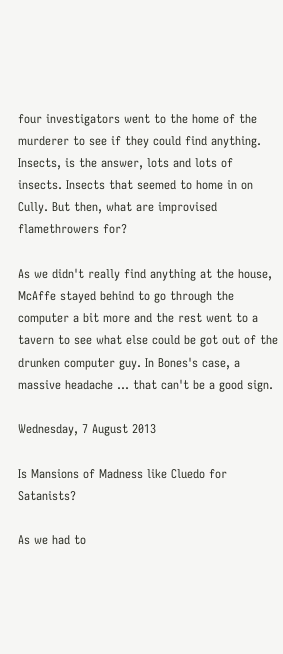four investigators went to the home of the murderer to see if they could find anything. Insects, is the answer, lots and lots of insects. Insects that seemed to home in on Cully. But then, what are improvised flamethrowers for?

As we didn't really find anything at the house, McAffe stayed behind to go through the computer a bit more and the rest went to a tavern to see what else could be got out of the drunken computer guy. In Bones's case, a massive headache ... that can't be a good sign.

Wednesday, 7 August 2013

Is Mansions of Madness like Cluedo for Satanists?

As we had to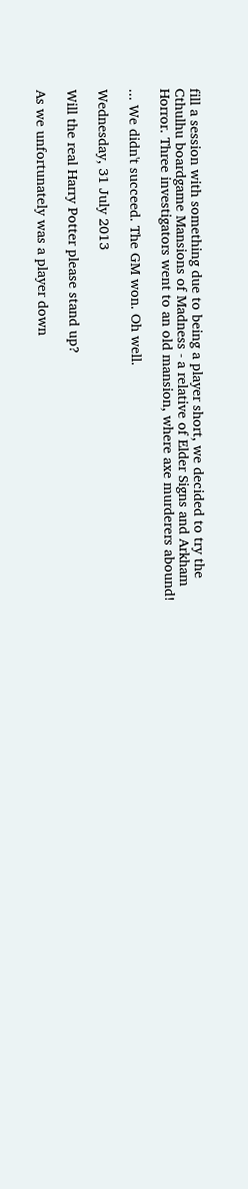fill a session with something due to being a player short, we decided to try the Cthulhu boardgame Mansions of Madness - a relative of Elder Signs and Arkham Horror. Three investigators went to an old mansion, where axe murderers abound!

... We didn't succeed. The GM won. Oh well.

Wednesday, 31 July 2013

Will the real Harry Potter please stand up?

As we unfortunately was a player down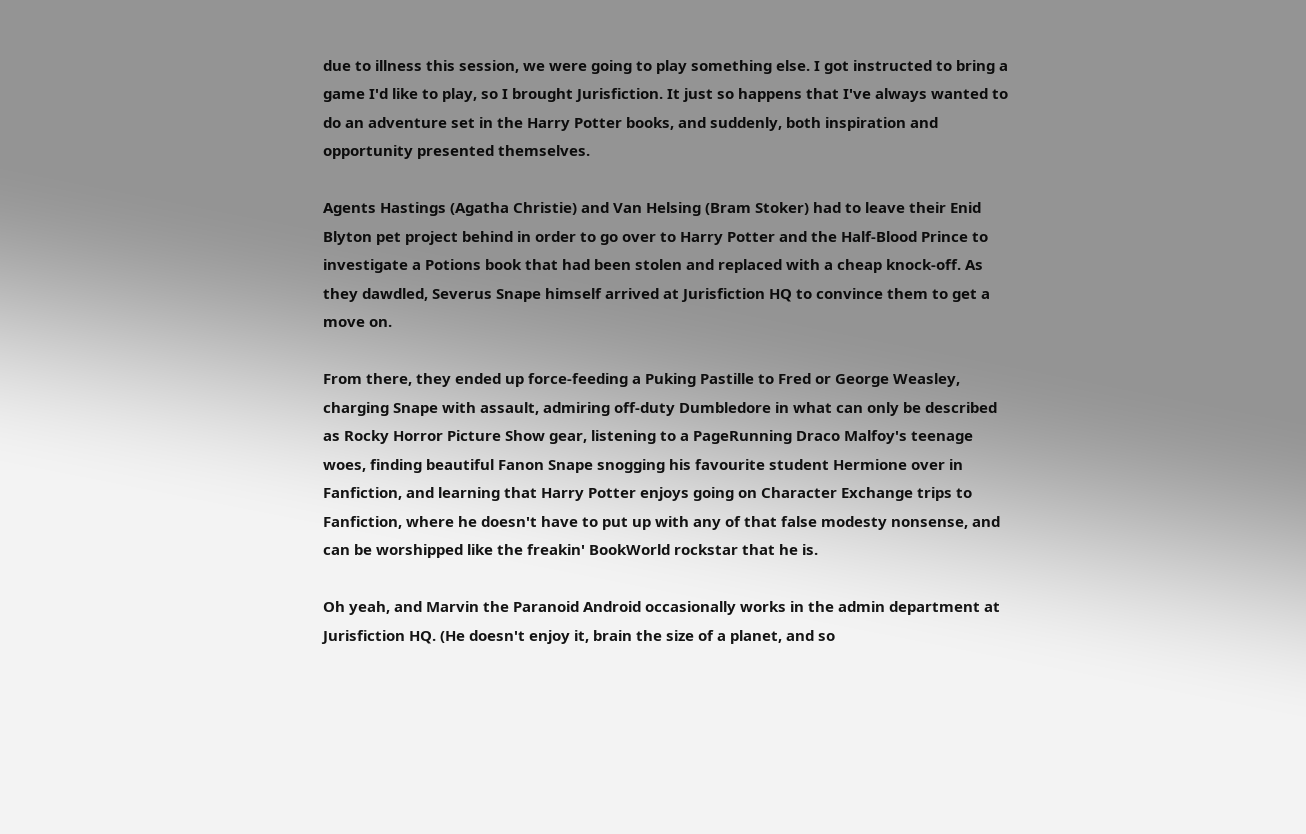due to illness this session, we were going to play something else. I got instructed to bring a game I'd like to play, so I brought Jurisfiction. It just so happens that I've always wanted to do an adventure set in the Harry Potter books, and suddenly, both inspiration and opportunity presented themselves.

Agents Hastings (Agatha Christie) and Van Helsing (Bram Stoker) had to leave their Enid Blyton pet project behind in order to go over to Harry Potter and the Half-Blood Prince to investigate a Potions book that had been stolen and replaced with a cheap knock-off. As they dawdled, Severus Snape himself arrived at Jurisfiction HQ to convince them to get a move on.

From there, they ended up force-feeding a Puking Pastille to Fred or George Weasley, charging Snape with assault, admiring off-duty Dumbledore in what can only be described as Rocky Horror Picture Show gear, listening to a PageRunning Draco Malfoy's teenage woes, finding beautiful Fanon Snape snogging his favourite student Hermione over in Fanfiction, and learning that Harry Potter enjoys going on Character Exchange trips to Fanfiction, where he doesn't have to put up with any of that false modesty nonsense, and can be worshipped like the freakin' BookWorld rockstar that he is.

Oh yeah, and Marvin the Paranoid Android occasionally works in the admin department at Jurisfiction HQ. (He doesn't enjoy it, brain the size of a planet, and so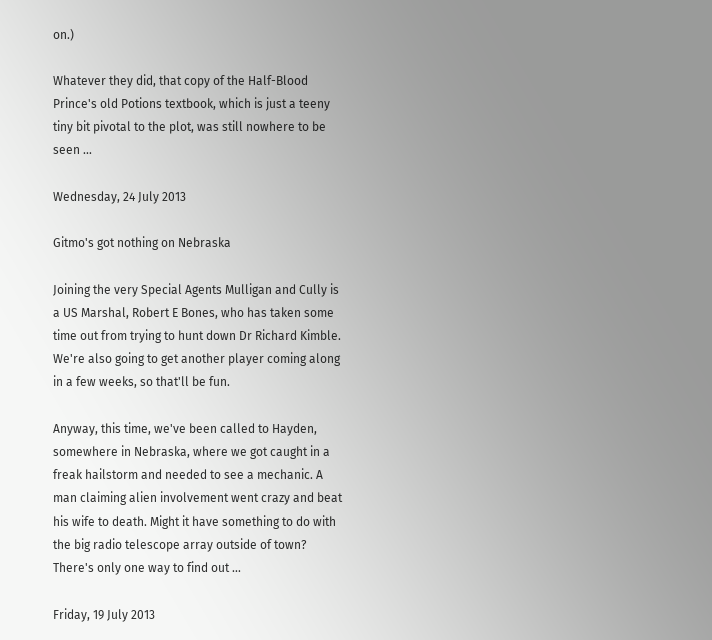on.)

Whatever they did, that copy of the Half-Blood Prince's old Potions textbook, which is just a teeny tiny bit pivotal to the plot, was still nowhere to be seen ...

Wednesday, 24 July 2013

Gitmo's got nothing on Nebraska

Joining the very Special Agents Mulligan and Cully is a US Marshal, Robert E Bones, who has taken some time out from trying to hunt down Dr Richard Kimble. We're also going to get another player coming along in a few weeks, so that'll be fun.

Anyway, this time, we've been called to Hayden, somewhere in Nebraska, where we got caught in a freak hailstorm and needed to see a mechanic. A man claiming alien involvement went crazy and beat his wife to death. Might it have something to do with the big radio telescope array outside of town? There's only one way to find out ...

Friday, 19 July 2013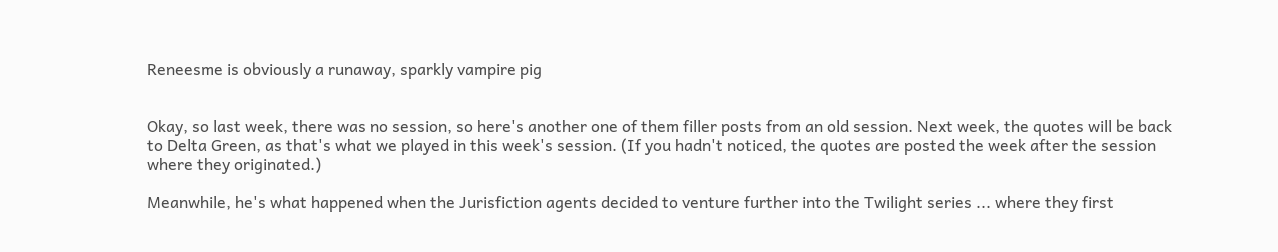Reneesme is obviously a runaway, sparkly vampire pig


Okay, so last week, there was no session, so here's another one of them filler posts from an old session. Next week, the quotes will be back to Delta Green, as that's what we played in this week's session. (If you hadn't noticed, the quotes are posted the week after the session where they originated.)

Meanwhile, he's what happened when the Jurisfiction agents decided to venture further into the Twilight series ... where they first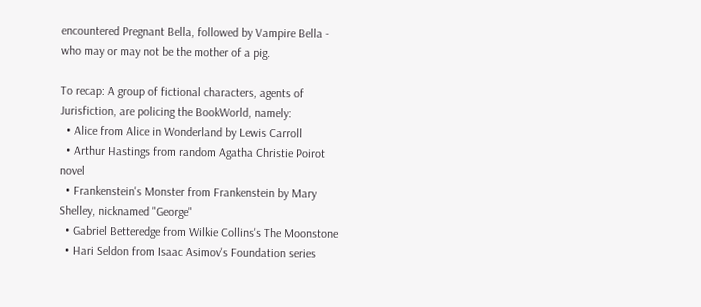encountered Pregnant Bella, followed by Vampire Bella - who may or may not be the mother of a pig.

To recap: A group of fictional characters, agents of Jurisfiction, are policing the BookWorld, namely:
  • Alice from Alice in Wonderland by Lewis Carroll
  • Arthur Hastings from random Agatha Christie Poirot novel
  • Frankenstein's Monster from Frankenstein by Mary Shelley, nicknamed "George"
  • Gabriel Betteredge from Wilkie Collins's The Moonstone
  • Hari Seldon from Isaac Asimov's Foundation series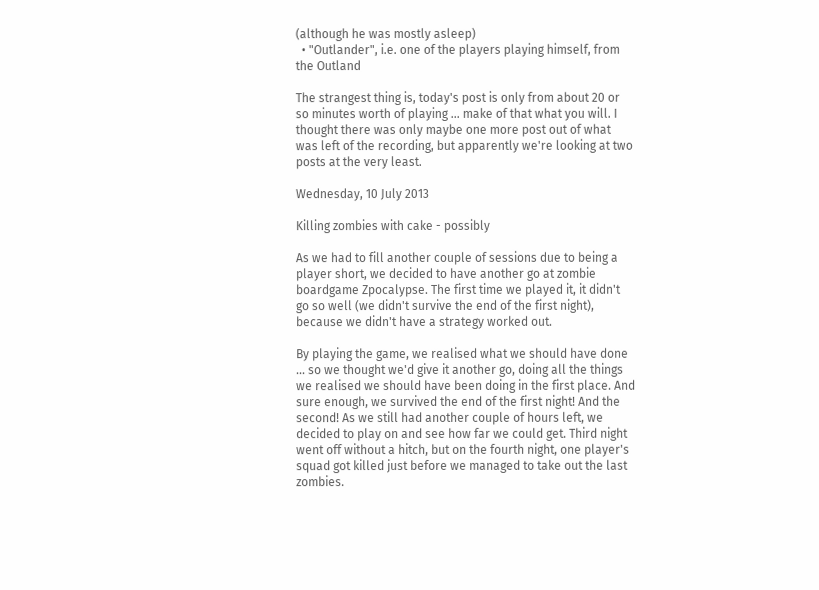(although he was mostly asleep)
  • "Outlander", i.e. one of the players playing himself, from the Outland

The strangest thing is, today's post is only from about 20 or so minutes worth of playing ... make of that what you will. I thought there was only maybe one more post out of what was left of the recording, but apparently we're looking at two posts at the very least.

Wednesday, 10 July 2013

Killing zombies with cake - possibly

As we had to fill another couple of sessions due to being a player short, we decided to have another go at zombie boardgame Zpocalypse. The first time we played it, it didn't go so well (we didn't survive the end of the first night), because we didn't have a strategy worked out.

By playing the game, we realised what we should have done ... so we thought we'd give it another go, doing all the things we realised we should have been doing in the first place. And sure enough, we survived the end of the first night! And the second! As we still had another couple of hours left, we decided to play on and see how far we could get. Third night went off without a hitch, but on the fourth night, one player's squad got killed just before we managed to take out the last zombies.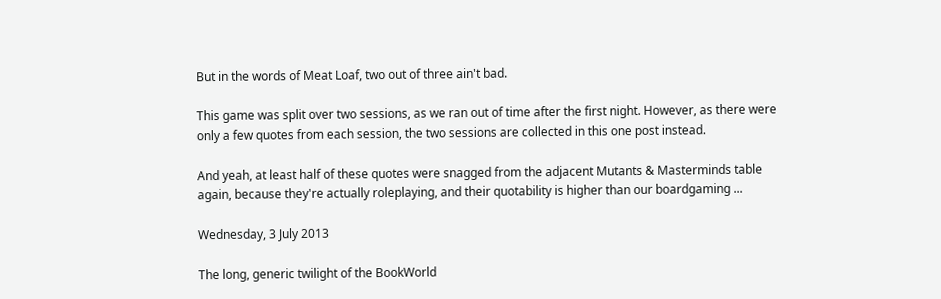But in the words of Meat Loaf, two out of three ain't bad.

This game was split over two sessions, as we ran out of time after the first night. However, as there were only a few quotes from each session, the two sessions are collected in this one post instead.

And yeah, at least half of these quotes were snagged from the adjacent Mutants & Masterminds table again, because they're actually roleplaying, and their quotability is higher than our boardgaming ...

Wednesday, 3 July 2013

The long, generic twilight of the BookWorld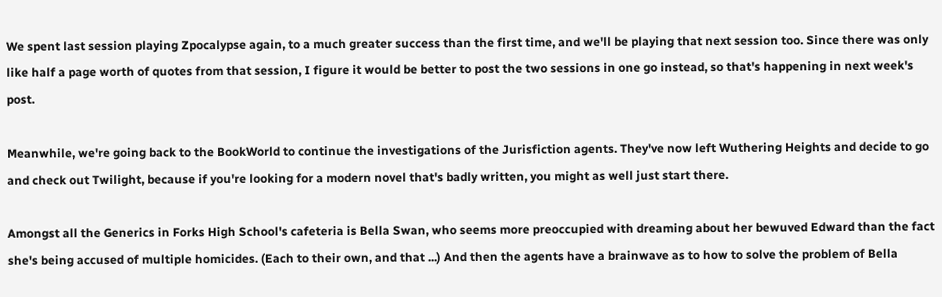We spent last session playing Zpocalypse again, to a much greater success than the first time, and we'll be playing that next session too. Since there was only like half a page worth of quotes from that session, I figure it would be better to post the two sessions in one go instead, so that's happening in next week's post.

Meanwhile, we're going back to the BookWorld to continue the investigations of the Jurisfiction agents. They've now left Wuthering Heights and decide to go and check out Twilight, because if you're looking for a modern novel that's badly written, you might as well just start there.

Amongst all the Generics in Forks High School's cafeteria is Bella Swan, who seems more preoccupied with dreaming about her bewuved Edward than the fact she's being accused of multiple homicides. (Each to their own, and that ...) And then the agents have a brainwave as to how to solve the problem of Bella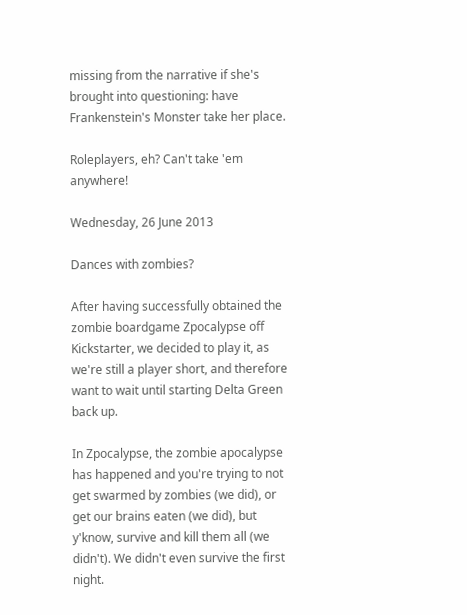missing from the narrative if she's brought into questioning: have Frankenstein's Monster take her place.

Roleplayers, eh? Can't take 'em anywhere!

Wednesday, 26 June 2013

Dances with zombies?

After having successfully obtained the zombie boardgame Zpocalypse off Kickstarter, we decided to play it, as we're still a player short, and therefore want to wait until starting Delta Green back up.

In Zpocalypse, the zombie apocalypse has happened and you're trying to not get swarmed by zombies (we did), or get our brains eaten (we did), but y'know, survive and kill them all (we didn't). We didn't even survive the first night.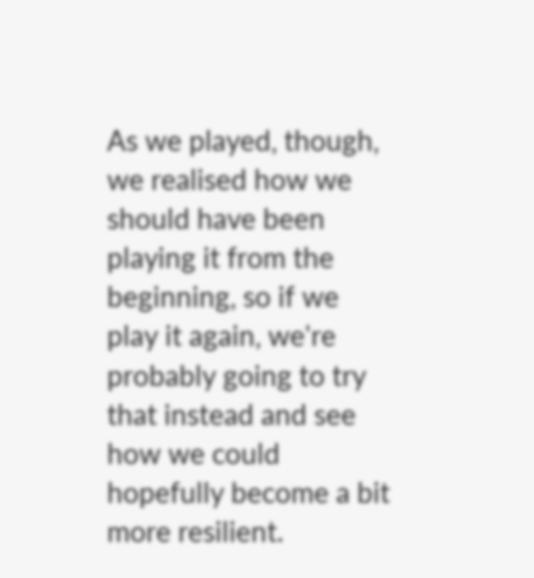As we played, though, we realised how we should have been playing it from the beginning, so if we play it again, we're probably going to try that instead and see how we could hopefully become a bit more resilient.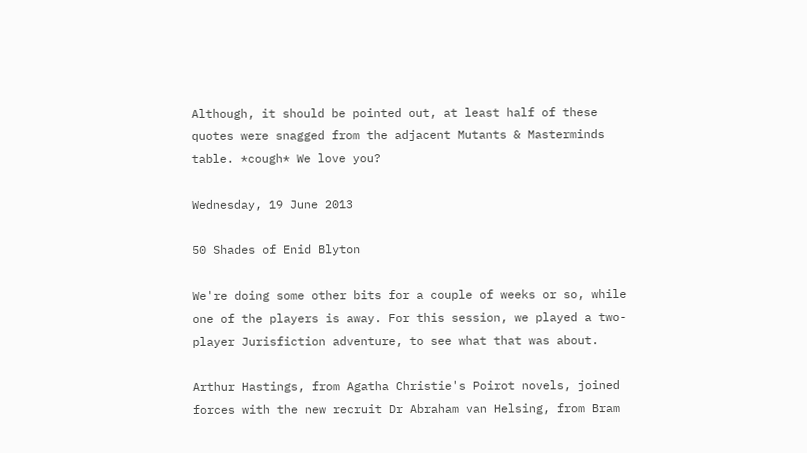Although, it should be pointed out, at least half of these quotes were snagged from the adjacent Mutants & Masterminds table. *cough* We love you?

Wednesday, 19 June 2013

50 Shades of Enid Blyton

We're doing some other bits for a couple of weeks or so, while one of the players is away. For this session, we played a two-player Jurisfiction adventure, to see what that was about.

Arthur Hastings, from Agatha Christie's Poirot novels, joined forces with the new recruit Dr Abraham van Helsing, from Bram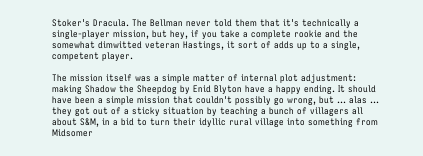Stoker's Dracula. The Bellman never told them that it's technically a single-player mission, but hey, if you take a complete rookie and the somewhat dimwitted veteran Hastings, it sort of adds up to a single, competent player.

The mission itself was a simple matter of internal plot adjustment: making Shadow the Sheepdog by Enid Blyton have a happy ending. It should have been a simple mission that couldn't possibly go wrong, but ... alas ... they got out of a sticky situation by teaching a bunch of villagers all about S&M, in a bid to turn their idyllic rural village into something from Midsomer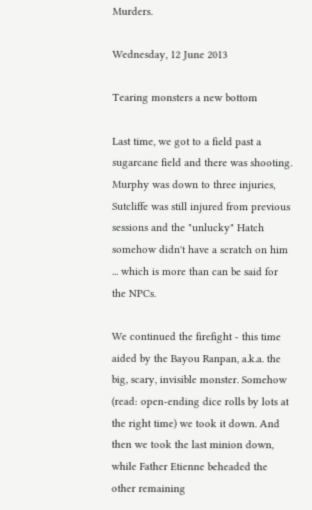Murders.

Wednesday, 12 June 2013

Tearing monsters a new bottom

Last time, we got to a field past a sugarcane field and there was shooting. Murphy was down to three injuries, Sutcliffe was still injured from previous sessions and the "unlucky" Hatch somehow didn't have a scratch on him ... which is more than can be said for the NPCs.

We continued the firefight - this time aided by the Bayou Ranpan, a.k.a. the big, scary, invisible monster. Somehow (read: open-ending dice rolls by lots at the right time) we took it down. And then we took the last minion down, while Father Etienne beheaded the other remaining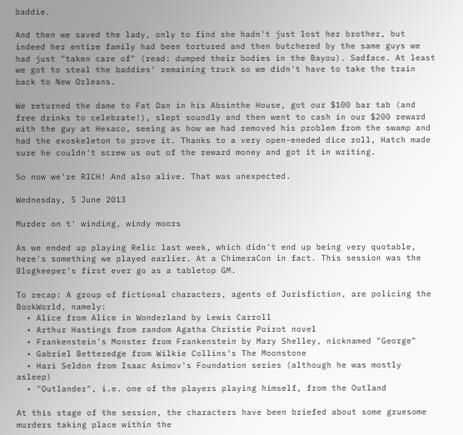baddie.

And then we saved the lady, only to find she hadn't just lost her brother, but indeed her entire family had been tortured and then butchered by the same guys we had just "taken care of" (read: dumped their bodies in the Bayou). Sadface. At least we got to steal the baddies' remaining truck so we didn't have to take the train back to New Orleans.

We returned the dame to Fat Dan in his Absinthe House, got our $100 bar tab (and free drinks to celebrate!), slept soundly and then went to cash in our $200 reward with the guy at Hexaco, seeing as how we had removed his problem from the swamp and had the exoskeleton to prove it. Thanks to a very open-eneded dice roll, Hatch made sure he couldn't screw us out of the reward money and got it in writing.

So now we're RICH! And also alive. That was unexpected.

Wednesday, 5 June 2013

Murder on t' winding, windy moors

As we ended up playing Relic last week, which didn't end up being very quotable, here's something we played earlier. At a ChimeraCon in fact. This session was the Blogkeeper's first ever go as a tabletop GM.

To recap: A group of fictional characters, agents of Jurisfiction, are policing the BookWorld, namely:
  • Alice from Alice in Wonderland by Lewis Carroll
  • Arthur Hastings from random Agatha Christie Poirot novel
  • Frankenstein's Monster from Frankenstein by Mary Shelley, nicknamed "George"
  • Gabriel Betteredge from Wilkie Collins's The Moonstone
  • Hari Seldon from Isaac Asimov's Foundation series (although he was mostly asleep)
  • "Outlander", i.e. one of the players playing himself, from the Outland

At this stage of the session, the characters have been briefed about some gruesome murders taking place within the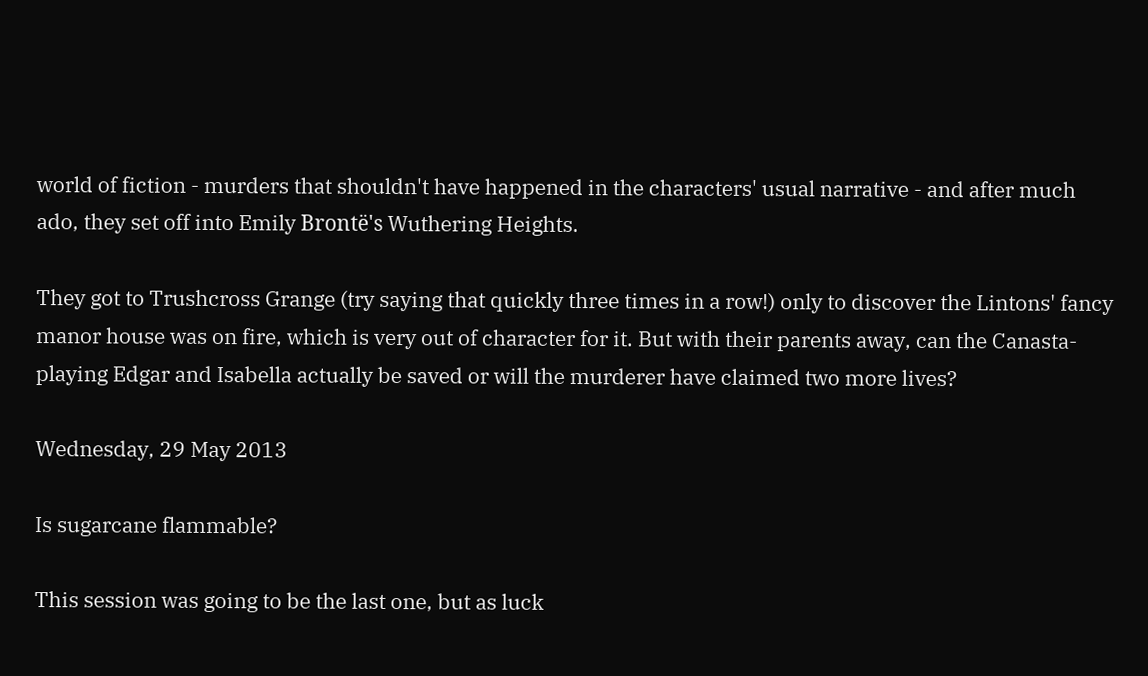world of fiction - murders that shouldn't have happened in the characters' usual narrative - and after much ado, they set off into Emily Brontë's Wuthering Heights.

They got to Trushcross Grange (try saying that quickly three times in a row!) only to discover the Lintons' fancy manor house was on fire, which is very out of character for it. But with their parents away, can the Canasta-playing Edgar and Isabella actually be saved or will the murderer have claimed two more lives?

Wednesday, 29 May 2013

Is sugarcane flammable?

This session was going to be the last one, but as luck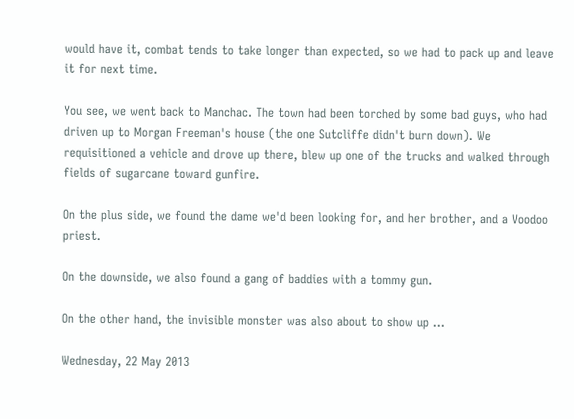would have it, combat tends to take longer than expected, so we had to pack up and leave it for next time.

You see, we went back to Manchac. The town had been torched by some bad guys, who had driven up to Morgan Freeman's house (the one Sutcliffe didn't burn down). We requisitioned a vehicle and drove up there, blew up one of the trucks and walked through fields of sugarcane toward gunfire.

On the plus side, we found the dame we'd been looking for, and her brother, and a Voodoo priest.

On the downside, we also found a gang of baddies with a tommy gun.

On the other hand, the invisible monster was also about to show up ...

Wednesday, 22 May 2013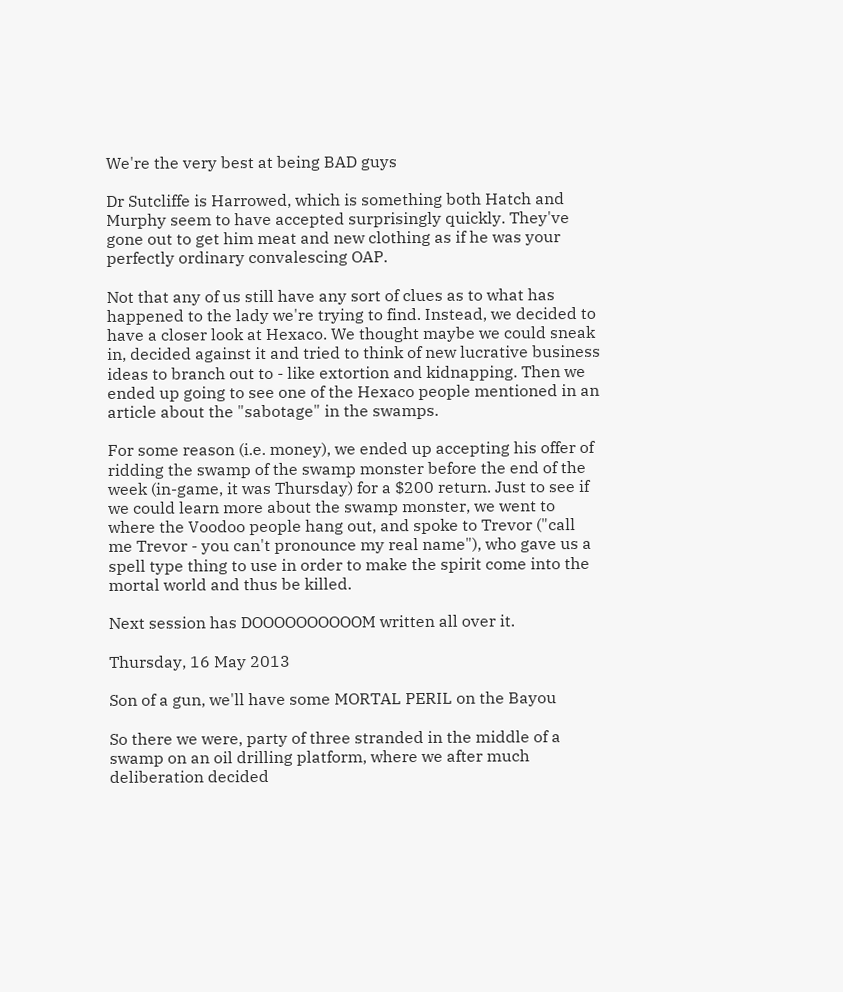We're the very best at being BAD guys

Dr Sutcliffe is Harrowed, which is something both Hatch and Murphy seem to have accepted surprisingly quickly. They've gone out to get him meat and new clothing as if he was your perfectly ordinary convalescing OAP.

Not that any of us still have any sort of clues as to what has happened to the lady we're trying to find. Instead, we decided to have a closer look at Hexaco. We thought maybe we could sneak in, decided against it and tried to think of new lucrative business ideas to branch out to - like extortion and kidnapping. Then we ended up going to see one of the Hexaco people mentioned in an article about the "sabotage" in the swamps.

For some reason (i.e. money), we ended up accepting his offer of ridding the swamp of the swamp monster before the end of the week (in-game, it was Thursday) for a $200 return. Just to see if we could learn more about the swamp monster, we went to where the Voodoo people hang out, and spoke to Trevor ("call me Trevor - you can't pronounce my real name"), who gave us a spell type thing to use in order to make the spirit come into the mortal world and thus be killed.

Next session has DOOOOOOOOOOM written all over it.

Thursday, 16 May 2013

Son of a gun, we'll have some MORTAL PERIL on the Bayou

So there we were, party of three stranded in the middle of a swamp on an oil drilling platform, where we after much deliberation decided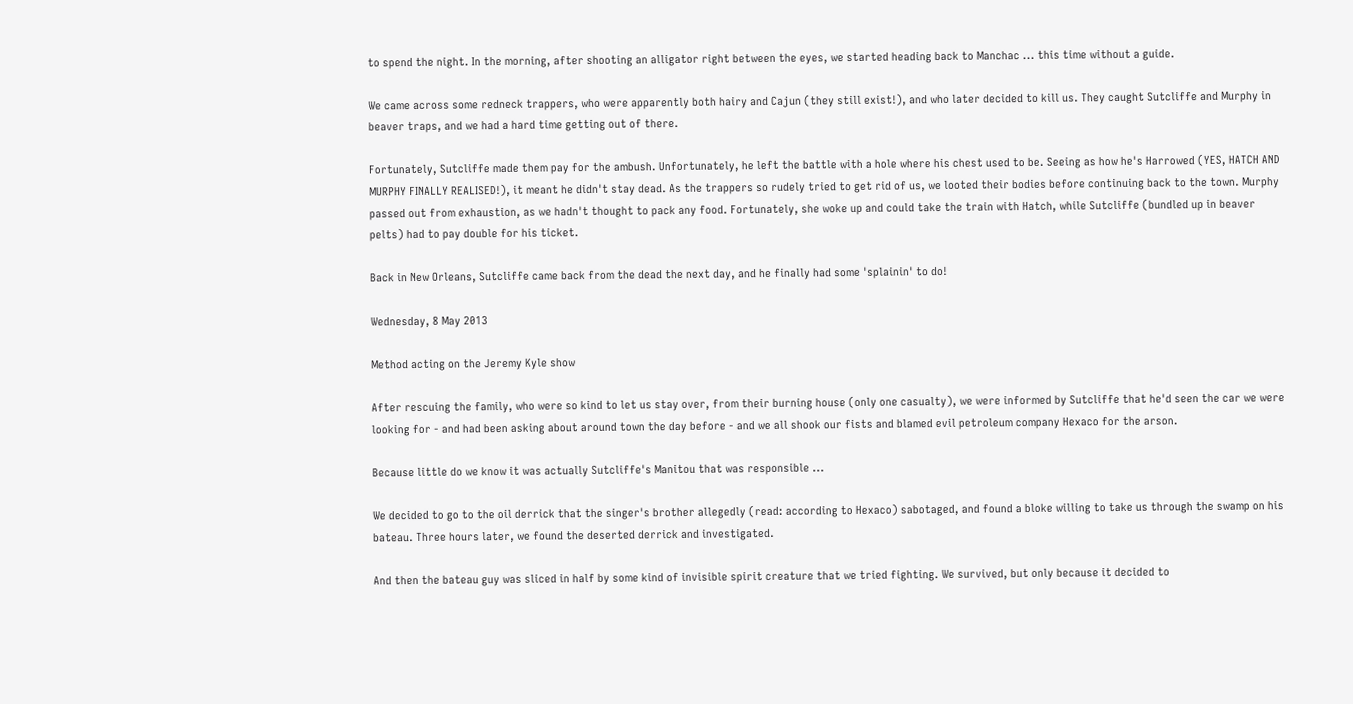to spend the night. In the morning, after shooting an alligator right between the eyes, we started heading back to Manchac ... this time without a guide.

We came across some redneck trappers, who were apparently both hairy and Cajun (they still exist!), and who later decided to kill us. They caught Sutcliffe and Murphy in beaver traps, and we had a hard time getting out of there.

Fortunately, Sutcliffe made them pay for the ambush. Unfortunately, he left the battle with a hole where his chest used to be. Seeing as how he's Harrowed (YES, HATCH AND MURPHY FINALLY REALISED!), it meant he didn't stay dead. As the trappers so rudely tried to get rid of us, we looted their bodies before continuing back to the town. Murphy passed out from exhaustion, as we hadn't thought to pack any food. Fortunately, she woke up and could take the train with Hatch, while Sutcliffe (bundled up in beaver pelts) had to pay double for his ticket.

Back in New Orleans, Sutcliffe came back from the dead the next day, and he finally had some 'splainin' to do!

Wednesday, 8 May 2013

Method acting on the Jeremy Kyle show

After rescuing the family, who were so kind to let us stay over, from their burning house (only one casualty), we were informed by Sutcliffe that he'd seen the car we were looking for - and had been asking about around town the day before - and we all shook our fists and blamed evil petroleum company Hexaco for the arson.

Because little do we know it was actually Sutcliffe's Manitou that was responsible ...

We decided to go to the oil derrick that the singer's brother allegedly (read: according to Hexaco) sabotaged, and found a bloke willing to take us through the swamp on his bateau. Three hours later, we found the deserted derrick and investigated.

And then the bateau guy was sliced in half by some kind of invisible spirit creature that we tried fighting. We survived, but only because it decided to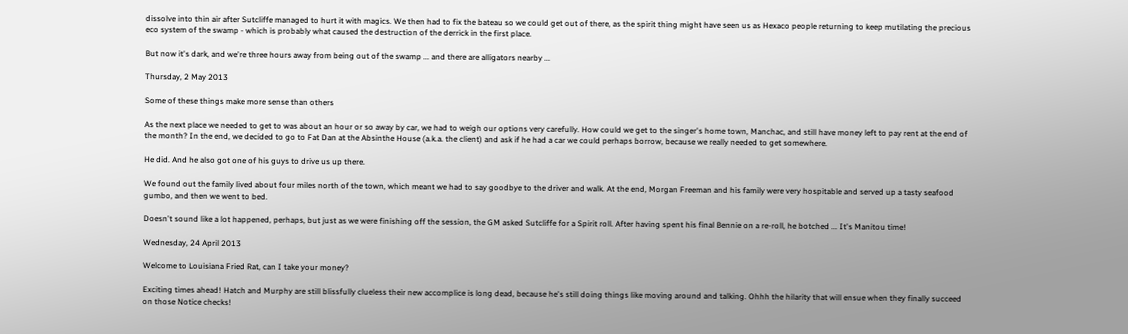dissolve into thin air after Sutcliffe managed to hurt it with magics. We then had to fix the bateau so we could get out of there, as the spirit thing might have seen us as Hexaco people returning to keep mutilating the precious eco system of the swamp - which is probably what caused the destruction of the derrick in the first place.

But now it's dark, and we're three hours away from being out of the swamp ... and there are alligators nearby ...

Thursday, 2 May 2013

Some of these things make more sense than others

As the next place we needed to get to was about an hour or so away by car, we had to weigh our options very carefully. How could we get to the singer's home town, Manchac, and still have money left to pay rent at the end of the month? In the end, we decided to go to Fat Dan at the Absinthe House (a.k.a. the client) and ask if he had a car we could perhaps borrow, because we really needed to get somewhere.

He did. And he also got one of his guys to drive us up there.

We found out the family lived about four miles north of the town, which meant we had to say goodbye to the driver and walk. At the end, Morgan Freeman and his family were very hospitable and served up a tasty seafood gumbo, and then we went to bed.

Doesn't sound like a lot happened, perhaps, but just as we were finishing off the session, the GM asked Sutcliffe for a Spirit roll. After having spent his final Bennie on a re-roll, he botched ... It's Manitou time!

Wednesday, 24 April 2013

Welcome to Louisiana Fried Rat, can I take your money?

Exciting times ahead! Hatch and Murphy are still blissfully clueless their new accomplice is long dead, because he's still doing things like moving around and talking. Ohhh the hilarity that will ensue when they finally succeed on those Notice checks!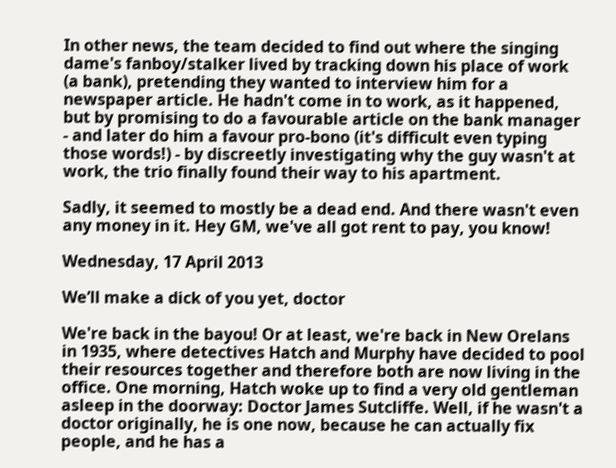In other news, the team decided to find out where the singing dame's fanboy/stalker lived by tracking down his place of work (a bank), pretending they wanted to interview him for a newspaper article. He hadn't come in to work, as it happened, but by promising to do a favourable article on the bank manager - and later do him a favour pro-bono (it's difficult even typing those words!) - by discreetly investigating why the guy wasn't at work, the trio finally found their way to his apartment.

Sadly, it seemed to mostly be a dead end. And there wasn't even any money in it. Hey GM, we've all got rent to pay, you know!

Wednesday, 17 April 2013

We’ll make a dick of you yet, doctor

We're back in the bayou! Or at least, we're back in New Orelans in 1935, where detectives Hatch and Murphy have decided to pool their resources together and therefore both are now living in the office. One morning, Hatch woke up to find a very old gentleman asleep in the doorway: Doctor James Sutcliffe. Well, if he wasn't a doctor originally, he is one now, because he can actually fix people, and he has a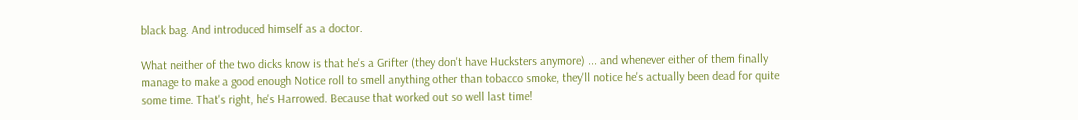black bag. And introduced himself as a doctor.

What neither of the two dicks know is that he's a Grifter (they don't have Hucksters anymore) ... and whenever either of them finally manage to make a good enough Notice roll to smell anything other than tobacco smoke, they'll notice he's actually been dead for quite some time. That's right, he's Harrowed. Because that worked out so well last time!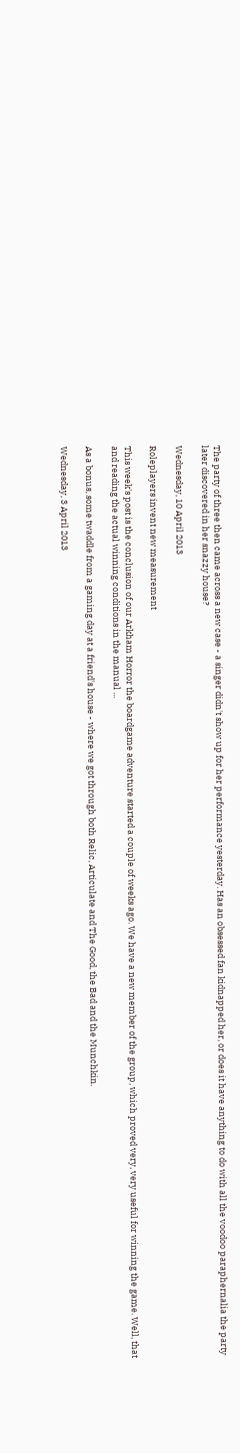The party of three then came across a new case - a singer didn't show up for her performance yesterday. Has an obsessed fan kidnapped her, or does it have anything to do with all the voodoo paraphernalia the party later discovered in her snazzy house?

Wednesday, 10 April 2013

Roleplayers invent new measurement

This week's post is the conclusion of our Arkham Horror the boardgame adventure started a couple of weeks ago. We have a new member of the group, which proved very, very useful for winning the game. Well, that and reading the actual winning conditions in the manual ...

As a bonus, some twaddle from a gaming day at a friend's house - where we got through both Relic, Articulate and The Good, the Bad and the Munchkin.

Wednesday, 3 April 2013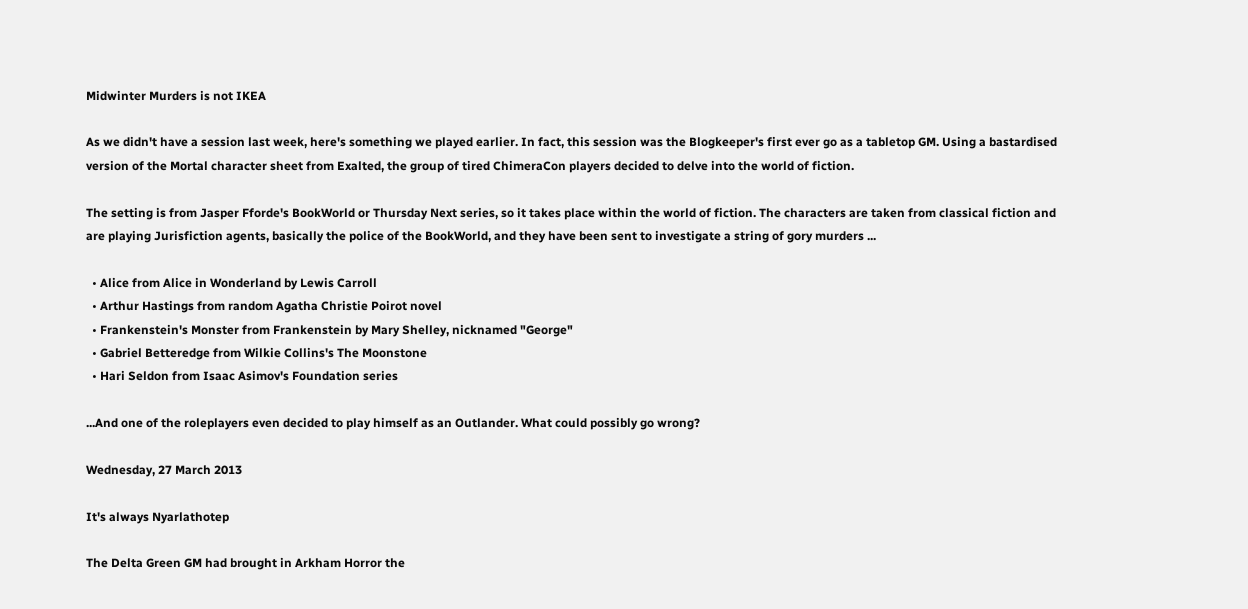Midwinter Murders is not IKEA

As we didn't have a session last week, here's something we played earlier. In fact, this session was the Blogkeeper's first ever go as a tabletop GM. Using a bastardised version of the Mortal character sheet from Exalted, the group of tired ChimeraCon players decided to delve into the world of fiction.

The setting is from Jasper Fforde's BookWorld or Thursday Next series, so it takes place within the world of fiction. The characters are taken from classical fiction and are playing Jurisfiction agents, basically the police of the BookWorld, and they have been sent to investigate a string of gory murders ...

  • Alice from Alice in Wonderland by Lewis Carroll
  • Arthur Hastings from random Agatha Christie Poirot novel
  • Frankenstein's Monster from Frankenstein by Mary Shelley, nicknamed "George"
  • Gabriel Betteredge from Wilkie Collins's The Moonstone
  • Hari Seldon from Isaac Asimov's Foundation series

...And one of the roleplayers even decided to play himself as an Outlander. What could possibly go wrong?

Wednesday, 27 March 2013

It's always Nyarlathotep

The Delta Green GM had brought in Arkham Horror the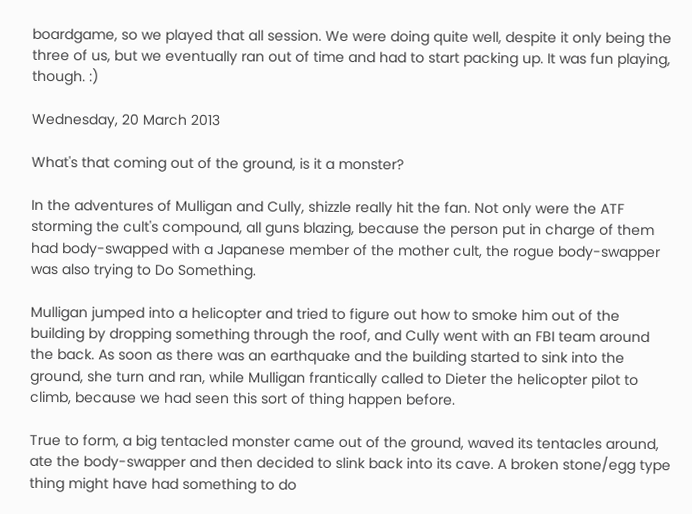boardgame, so we played that all session. We were doing quite well, despite it only being the three of us, but we eventually ran out of time and had to start packing up. It was fun playing, though. :)

Wednesday, 20 March 2013

What's that coming out of the ground, is it a monster?

In the adventures of Mulligan and Cully, shizzle really hit the fan. Not only were the ATF storming the cult's compound, all guns blazing, because the person put in charge of them had body-swapped with a Japanese member of the mother cult, the rogue body-swapper was also trying to Do Something.

Mulligan jumped into a helicopter and tried to figure out how to smoke him out of the building by dropping something through the roof, and Cully went with an FBI team around the back. As soon as there was an earthquake and the building started to sink into the ground, she turn and ran, while Mulligan frantically called to Dieter the helicopter pilot to climb, because we had seen this sort of thing happen before.

True to form, a big tentacled monster came out of the ground, waved its tentacles around, ate the body-swapper and then decided to slink back into its cave. A broken stone/egg type thing might have had something to do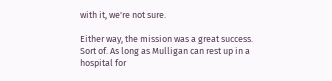with it, we're not sure.

Either way, the mission was a great success. Sort of. As long as Mulligan can rest up in a hospital for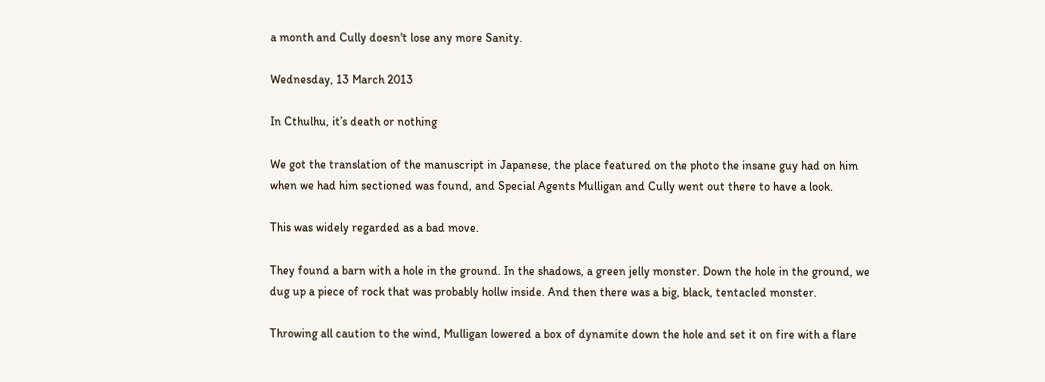a month and Cully doesn't lose any more Sanity.

Wednesday, 13 March 2013

In Cthulhu, it’s death or nothing

We got the translation of the manuscript in Japanese, the place featured on the photo the insane guy had on him when we had him sectioned was found, and Special Agents Mulligan and Cully went out there to have a look.

This was widely regarded as a bad move.

They found a barn with a hole in the ground. In the shadows, a green jelly monster. Down the hole in the ground, we dug up a piece of rock that was probably hollw inside. And then there was a big, black, tentacled monster.

Throwing all caution to the wind, Mulligan lowered a box of dynamite down the hole and set it on fire with a flare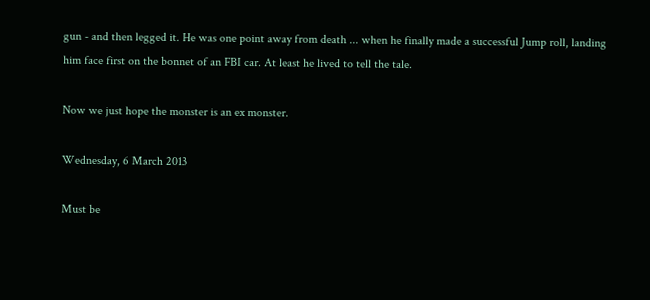gun - and then legged it. He was one point away from death ... when he finally made a successful Jump roll, landing him face first on the bonnet of an FBI car. At least he lived to tell the tale.

Now we just hope the monster is an ex monster.

Wednesday, 6 March 2013

Must be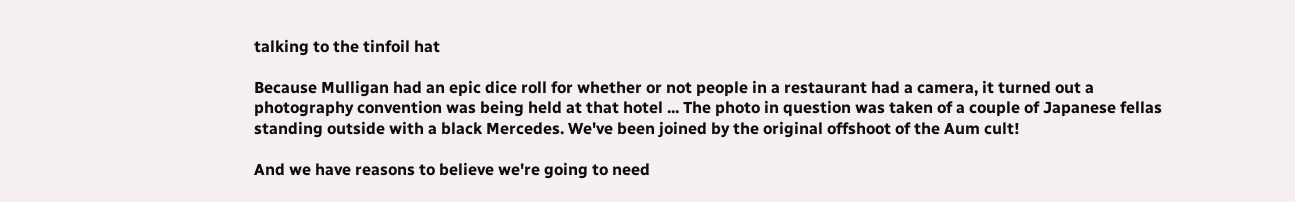talking to the tinfoil hat

Because Mulligan had an epic dice roll for whether or not people in a restaurant had a camera, it turned out a photography convention was being held at that hotel ... The photo in question was taken of a couple of Japanese fellas standing outside with a black Mercedes. We've been joined by the original offshoot of the Aum cult!

And we have reasons to believe we're going to need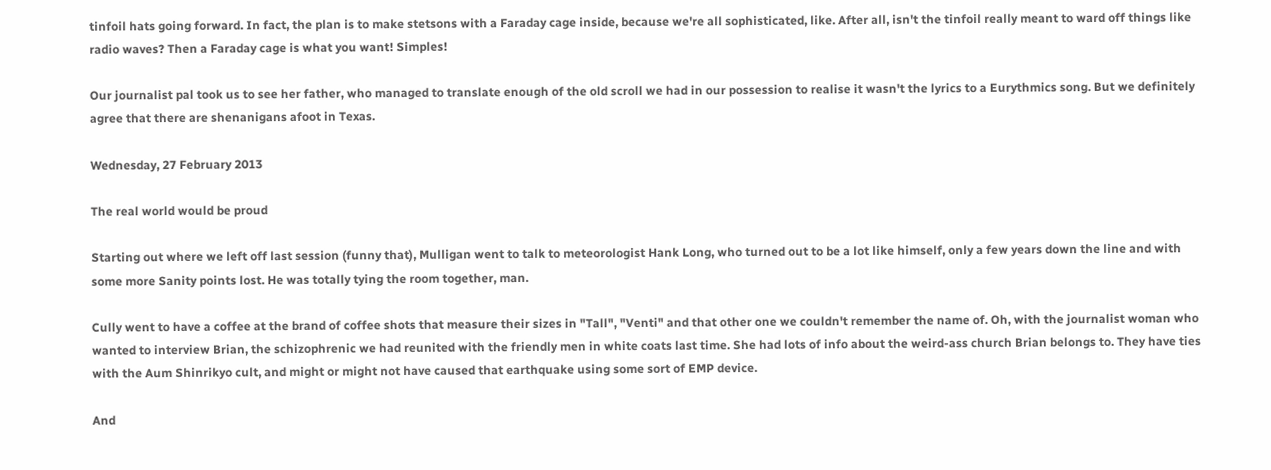tinfoil hats going forward. In fact, the plan is to make stetsons with a Faraday cage inside, because we're all sophisticated, like. After all, isn't the tinfoil really meant to ward off things like radio waves? Then a Faraday cage is what you want! Simples!

Our journalist pal took us to see her father, who managed to translate enough of the old scroll we had in our possession to realise it wasn't the lyrics to a Eurythmics song. But we definitely agree that there are shenanigans afoot in Texas.

Wednesday, 27 February 2013

The real world would be proud

Starting out where we left off last session (funny that), Mulligan went to talk to meteorologist Hank Long, who turned out to be a lot like himself, only a few years down the line and with some more Sanity points lost. He was totally tying the room together, man.

Cully went to have a coffee at the brand of coffee shots that measure their sizes in "Tall", "Venti" and that other one we couldn't remember the name of. Oh, with the journalist woman who wanted to interview Brian, the schizophrenic we had reunited with the friendly men in white coats last time. She had lots of info about the weird-ass church Brian belongs to. They have ties with the Aum Shinrikyo cult, and might or might not have caused that earthquake using some sort of EMP device.

And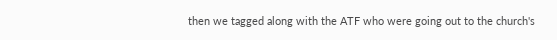then we tagged along with the ATF who were going out to the church's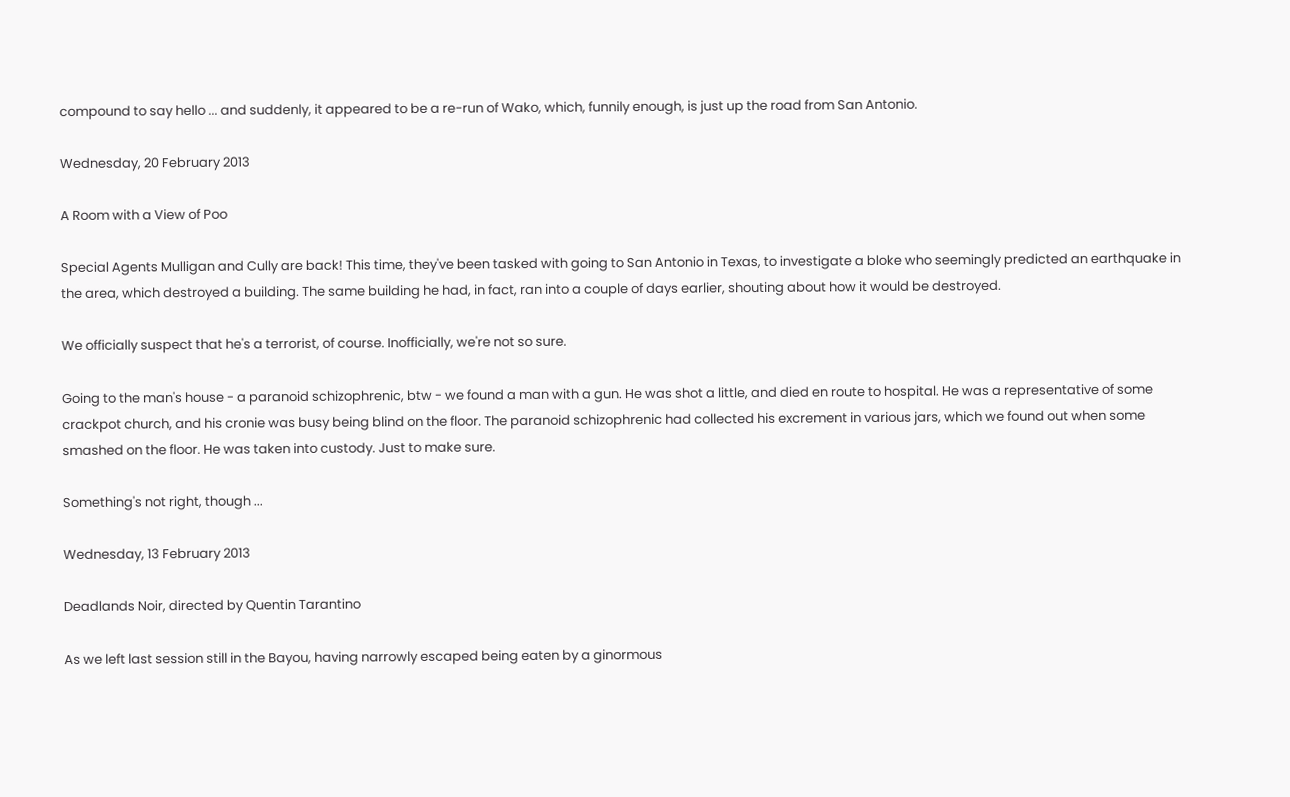compound to say hello ... and suddenly, it appeared to be a re-run of Wako, which, funnily enough, is just up the road from San Antonio.

Wednesday, 20 February 2013

A Room with a View of Poo

Special Agents Mulligan and Cully are back! This time, they've been tasked with going to San Antonio in Texas, to investigate a bloke who seemingly predicted an earthquake in the area, which destroyed a building. The same building he had, in fact, ran into a couple of days earlier, shouting about how it would be destroyed.

We officially suspect that he's a terrorist, of course. Inofficially, we're not so sure.

Going to the man's house - a paranoid schizophrenic, btw - we found a man with a gun. He was shot a little, and died en route to hospital. He was a representative of some crackpot church, and his cronie was busy being blind on the floor. The paranoid schizophrenic had collected his excrement in various jars, which we found out when some smashed on the floor. He was taken into custody. Just to make sure.

Something's not right, though ...

Wednesday, 13 February 2013

Deadlands Noir, directed by Quentin Tarantino

As we left last session still in the Bayou, having narrowly escaped being eaten by a ginormous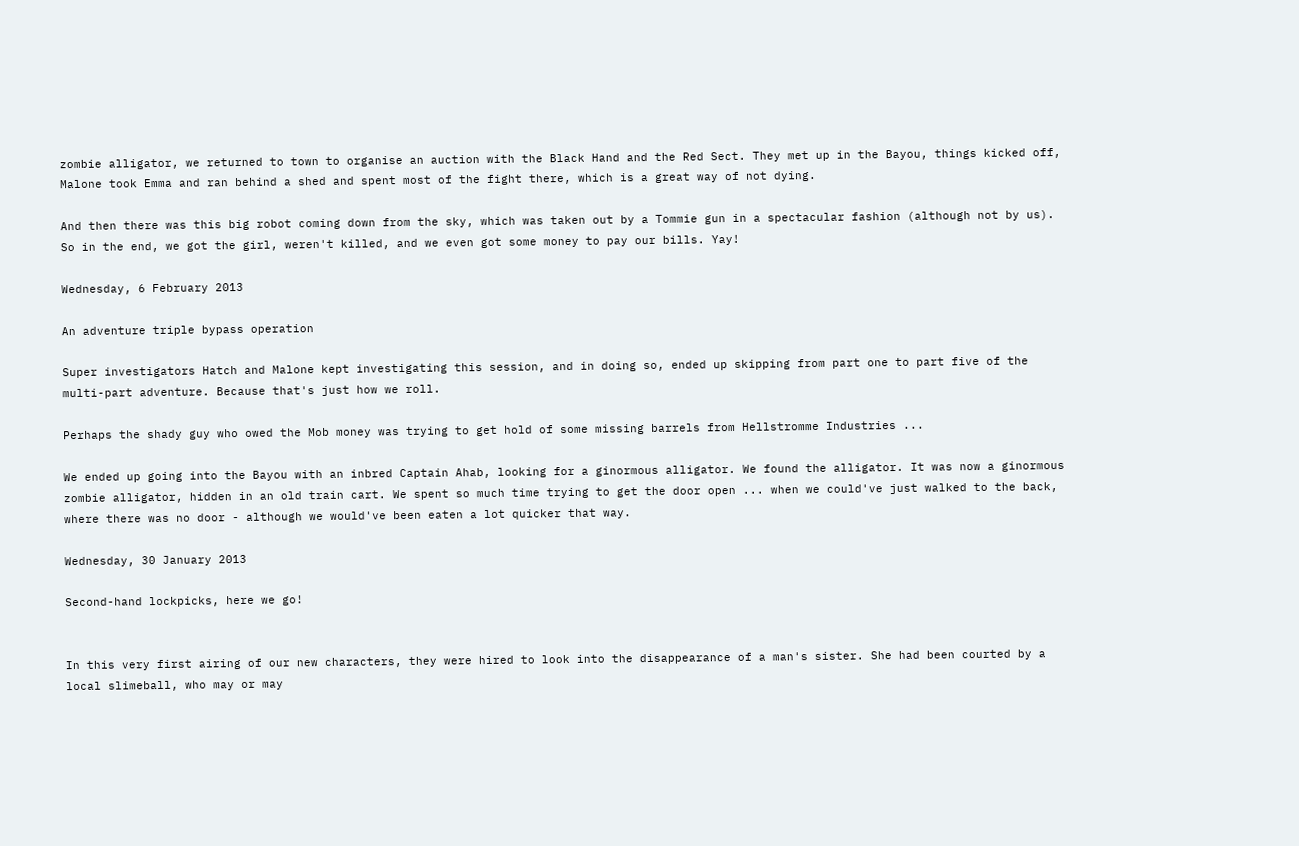zombie alligator, we returned to town to organise an auction with the Black Hand and the Red Sect. They met up in the Bayou, things kicked off, Malone took Emma and ran behind a shed and spent most of the fight there, which is a great way of not dying.

And then there was this big robot coming down from the sky, which was taken out by a Tommie gun in a spectacular fashion (although not by us). So in the end, we got the girl, weren't killed, and we even got some money to pay our bills. Yay!

Wednesday, 6 February 2013

An adventure triple bypass operation

Super investigators Hatch and Malone kept investigating this session, and in doing so, ended up skipping from part one to part five of the multi-part adventure. Because that's just how we roll.

Perhaps the shady guy who owed the Mob money was trying to get hold of some missing barrels from Hellstromme Industries ...

We ended up going into the Bayou with an inbred Captain Ahab, looking for a ginormous alligator. We found the alligator. It was now a ginormous zombie alligator, hidden in an old train cart. We spent so much time trying to get the door open ... when we could've just walked to the back, where there was no door - although we would've been eaten a lot quicker that way.

Wednesday, 30 January 2013

Second-hand lockpicks, here we go!


In this very first airing of our new characters, they were hired to look into the disappearance of a man's sister. She had been courted by a local slimeball, who may or may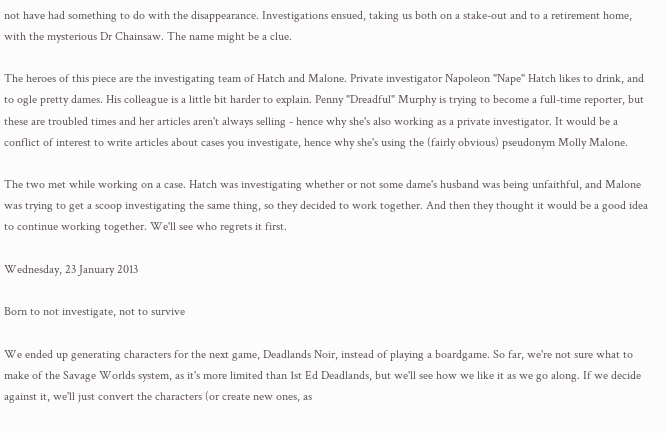not have had something to do with the disappearance. Investigations ensued, taking us both on a stake-out and to a retirement home, with the mysterious Dr Chainsaw. The name might be a clue.

The heroes of this piece are the investigating team of Hatch and Malone. Private investigator Napoleon "Nape" Hatch likes to drink, and to ogle pretty dames. His colleague is a little bit harder to explain. Penny "Dreadful" Murphy is trying to become a full-time reporter, but these are troubled times and her articles aren't always selling - hence why she's also working as a private investigator. It would be a conflict of interest to write articles about cases you investigate, hence why she's using the (fairly obvious) pseudonym Molly Malone.

The two met while working on a case. Hatch was investigating whether or not some dame's husband was being unfaithful, and Malone was trying to get a scoop investigating the same thing, so they decided to work together. And then they thought it would be a good idea to continue working together. We'll see who regrets it first.

Wednesday, 23 January 2013

Born to not investigate, not to survive

We ended up generating characters for the next game, Deadlands Noir, instead of playing a boardgame. So far, we're not sure what to make of the Savage Worlds system, as it's more limited than 1st Ed Deadlands, but we'll see how we like it as we go along. If we decide against it, we'll just convert the characters (or create new ones, as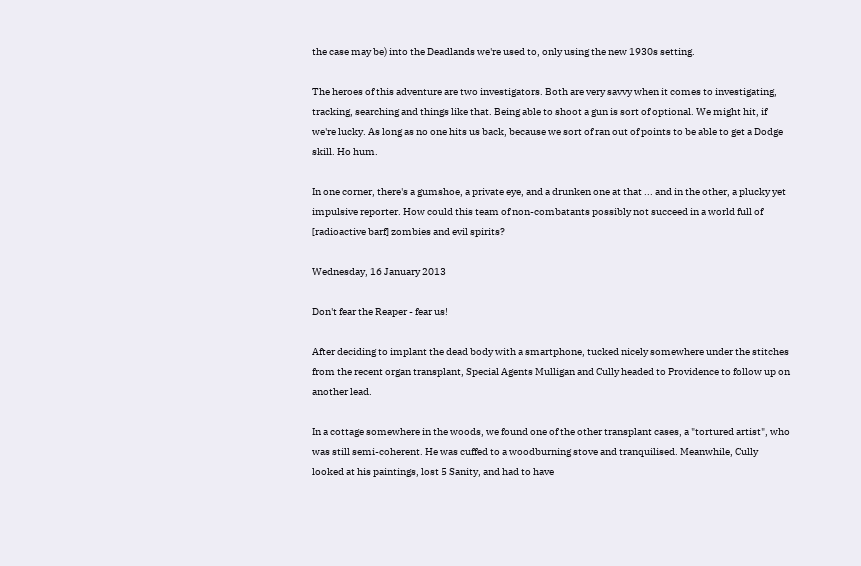the case may be) into the Deadlands we're used to, only using the new 1930s setting.

The heroes of this adventure are two investigators. Both are very savvy when it comes to investigating, tracking, searching and things like that. Being able to shoot a gun is sort of optional. We might hit, if we're lucky. As long as no one hits us back, because we sort of ran out of points to be able to get a Dodge skill. Ho hum.

In one corner, there's a gumshoe, a private eye, and a drunken one at that ... and in the other, a plucky yet impulsive reporter. How could this team of non-combatants possibly not succeed in a world full of [radioactive barf] zombies and evil spirits?

Wednesday, 16 January 2013

Don't fear the Reaper - fear us!

After deciding to implant the dead body with a smartphone, tucked nicely somewhere under the stitches from the recent organ transplant, Special Agents Mulligan and Cully headed to Providence to follow up on another lead.

In a cottage somewhere in the woods, we found one of the other transplant cases, a "tortured artist", who was still semi-coherent. He was cuffed to a woodburning stove and tranquilised. Meanwhile, Cully looked at his paintings, lost 5 Sanity, and had to have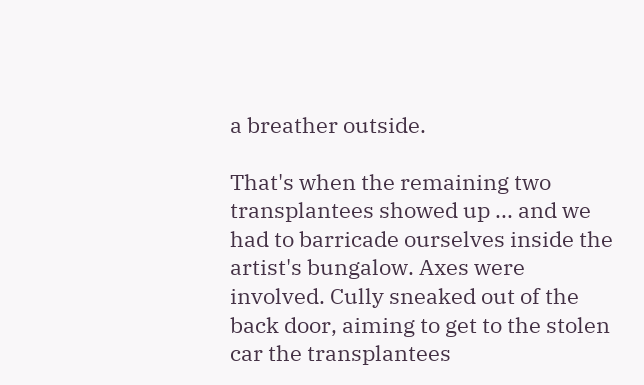a breather outside.

That's when the remaining two transplantees showed up ... and we had to barricade ourselves inside the artist's bungalow. Axes were involved. Cully sneaked out of the back door, aiming to get to the stolen car the transplantees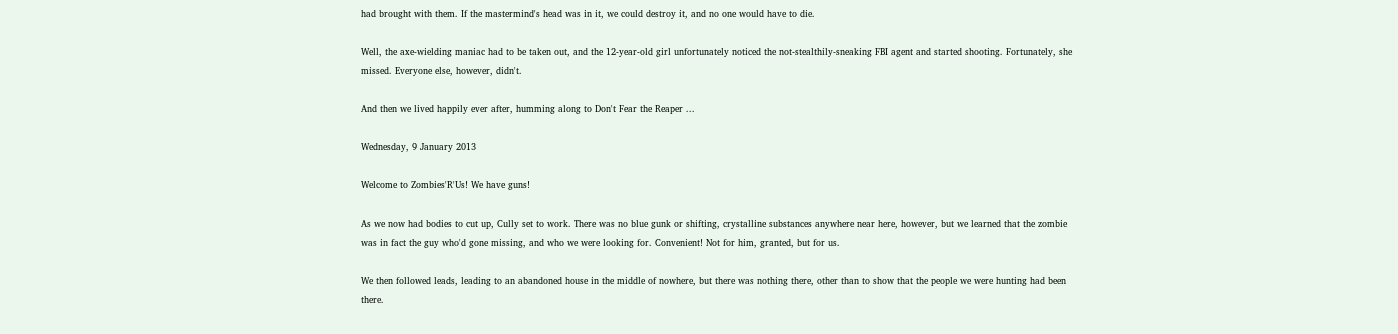had brought with them. If the mastermind's head was in it, we could destroy it, and no one would have to die.

Well, the axe-wielding maniac had to be taken out, and the 12-year-old girl unfortunately noticed the not-stealthily-sneaking FBI agent and started shooting. Fortunately, she missed. Everyone else, however, didn't.

And then we lived happily ever after, humming along to Don't Fear the Reaper ...

Wednesday, 9 January 2013

Welcome to Zombies'R'Us! We have guns!

As we now had bodies to cut up, Cully set to work. There was no blue gunk or shifting, crystalline substances anywhere near here, however, but we learned that the zombie was in fact the guy who'd gone missing, and who we were looking for. Convenient! Not for him, granted, but for us.

We then followed leads, leading to an abandoned house in the middle of nowhere, but there was nothing there, other than to show that the people we were hunting had been there.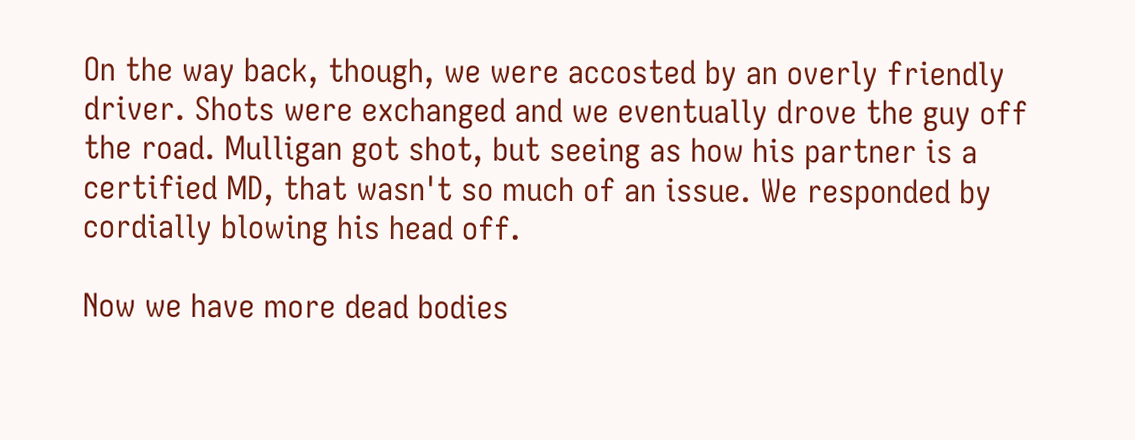On the way back, though, we were accosted by an overly friendly driver. Shots were exchanged and we eventually drove the guy off the road. Mulligan got shot, but seeing as how his partner is a certified MD, that wasn't so much of an issue. We responded by cordially blowing his head off.

Now we have more dead bodies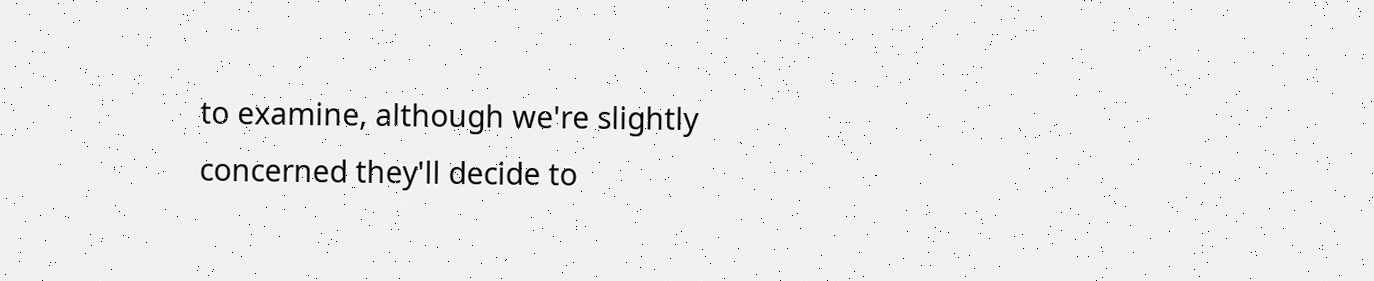to examine, although we're slightly concerned they'll decide to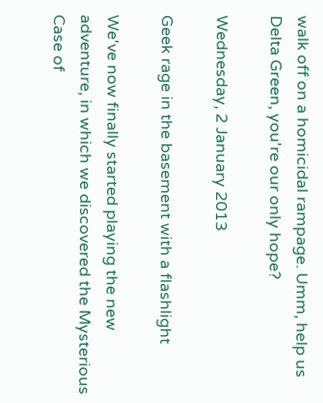walk off on a homicidal rampage. Umm, help us Delta Green, you're our only hope?

Wednesday, 2 January 2013

Geek rage in the basement with a flashlight

We've now finally started playing the new adventure, in which we discovered the Mysterious Case of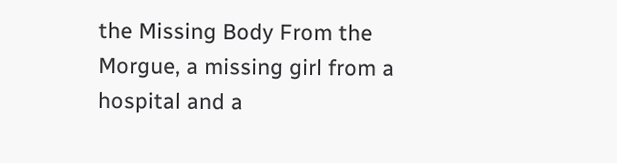the Missing Body From the Morgue, a missing girl from a hospital and a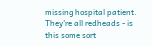missing hospital patient. They're all redheads - is this some sort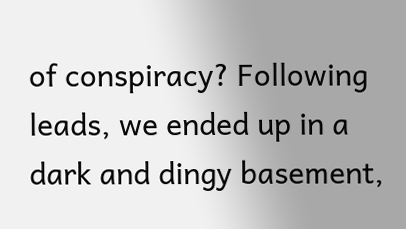of conspiracy? Following leads, we ended up in a dark and dingy basement,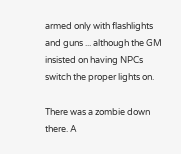armed only with flashlights and guns ... although the GM insisted on having NPCs switch the proper lights on.

There was a zombie down there. A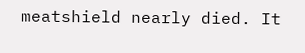meatshield nearly died. It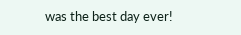was the best day ever!